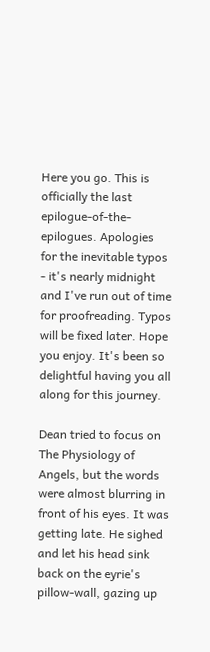Here you go. This is officially the last epilogue-of-the-epilogues. Apologies for the inevitable typos - it's nearly midnight and I've run out of time for proofreading. Typos will be fixed later. Hope you enjoy. It's been so delightful having you all along for this journey.

Dean tried to focus on The Physiology of Angels, but the words were almost blurring in front of his eyes. It was getting late. He sighed and let his head sink back on the eyrie's pillow-wall, gazing up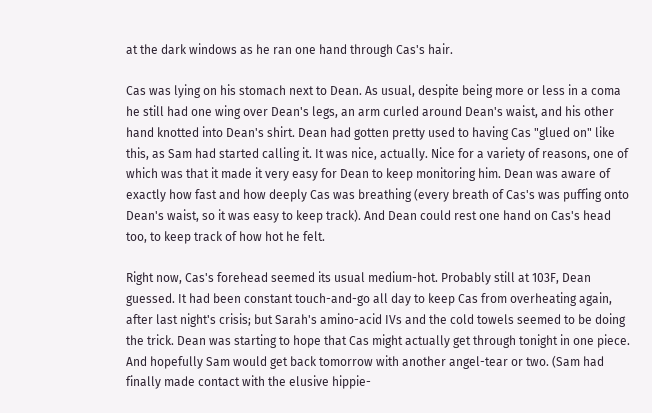at the dark windows as he ran one hand through Cas's hair.

Cas was lying on his stomach next to Dean. As usual, despite being more or less in a coma he still had one wing over Dean's legs, an arm curled around Dean's waist, and his other hand knotted into Dean's shirt. Dean had gotten pretty used to having Cas "glued on" like this, as Sam had started calling it. It was nice, actually. Nice for a variety of reasons, one of which was that it made it very easy for Dean to keep monitoring him. Dean was aware of exactly how fast and how deeply Cas was breathing (every breath of Cas's was puffing onto Dean's waist, so it was easy to keep track). And Dean could rest one hand on Cas's head too, to keep track of how hot he felt.

Right now, Cas's forehead seemed its usual medium-hot. Probably still at 103F, Dean guessed. It had been constant touch-and-go all day to keep Cas from overheating again, after last night's crisis; but Sarah's amino-acid IVs and the cold towels seemed to be doing the trick. Dean was starting to hope that Cas might actually get through tonight in one piece. And hopefully Sam would get back tomorrow with another angel-tear or two. (Sam had finally made contact with the elusive hippie-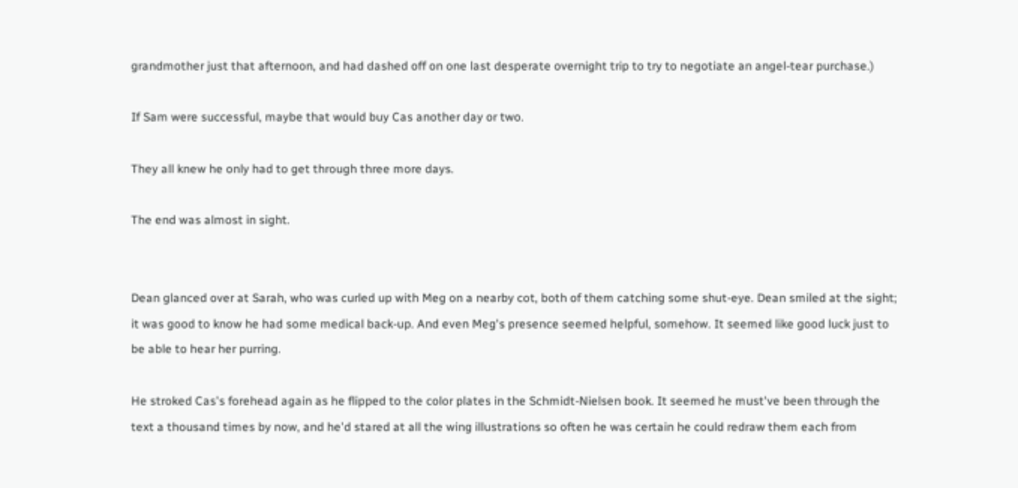grandmother just that afternoon, and had dashed off on one last desperate overnight trip to try to negotiate an angel-tear purchase.)

If Sam were successful, maybe that would buy Cas another day or two.

They all knew he only had to get through three more days.

The end was almost in sight.


Dean glanced over at Sarah, who was curled up with Meg on a nearby cot, both of them catching some shut-eye. Dean smiled at the sight; it was good to know he had some medical back-up. And even Meg's presence seemed helpful, somehow. It seemed like good luck just to be able to hear her purring.

He stroked Cas's forehead again as he flipped to the color plates in the Schmidt-Nielsen book. It seemed he must've been through the text a thousand times by now, and he'd stared at all the wing illustrations so often he was certain he could redraw them each from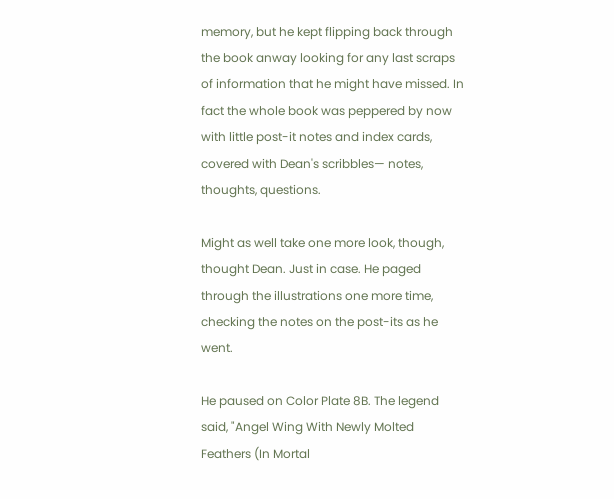memory, but he kept flipping back through the book anway looking for any last scraps of information that he might have missed. In fact the whole book was peppered by now with little post-it notes and index cards, covered with Dean's scribbles— notes, thoughts, questions.

Might as well take one more look, though, thought Dean. Just in case. He paged through the illustrations one more time, checking the notes on the post-its as he went.

He paused on Color Plate 8B. The legend said, "Angel Wing With Newly Molted Feathers (In Mortal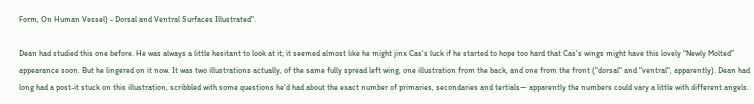Form, On Human Vessel) - Dorsal and Ventral Surfaces Illustrated".

Dean had studied this one before. He was always a little hesitant to look at it; it seemed almost like he might jinx Cas's luck if he started to hope too hard that Cas's wings might have this lovely "Newly Molted" appearance soon. But he lingered on it now. It was two illustrations actually, of the same fully spread left wing, one illustration from the back, and one from the front ("dorsal" and "ventral", apparently). Dean had long had a post-it stuck on this illustration, scribbled with some questions he'd had about the exact number of primaries, secondaries and tertials— apparently the numbers could vary a little with different angels.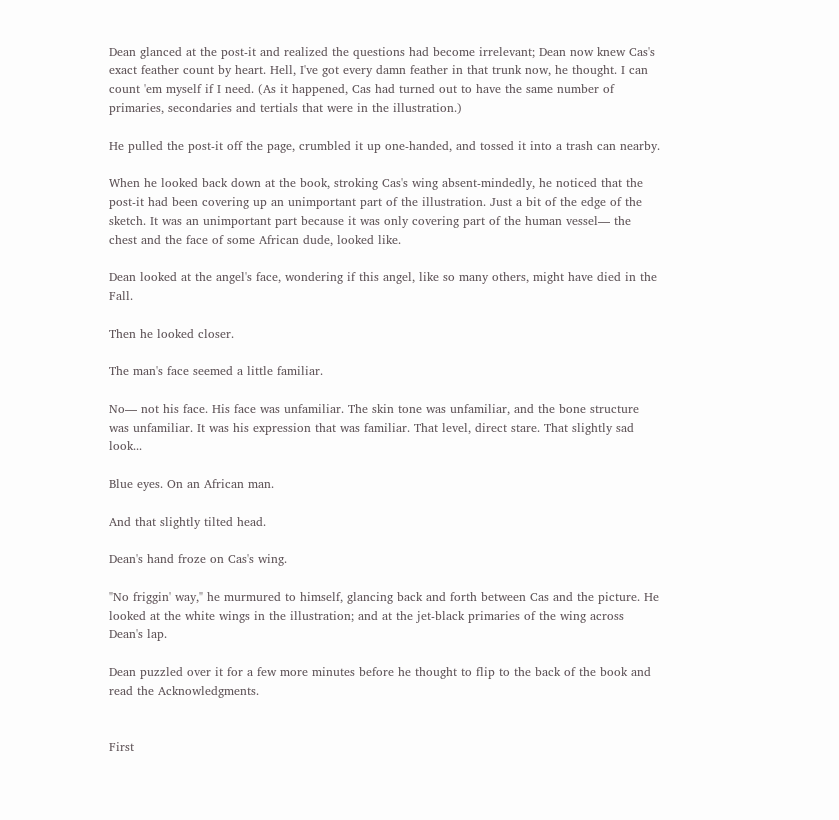Dean glanced at the post-it and realized the questions had become irrelevant; Dean now knew Cas's exact feather count by heart. Hell, I've got every damn feather in that trunk now, he thought. I can count 'em myself if I need. (As it happened, Cas had turned out to have the same number of primaries, secondaries and tertials that were in the illustration.)

He pulled the post-it off the page, crumbled it up one-handed, and tossed it into a trash can nearby.

When he looked back down at the book, stroking Cas's wing absent-mindedly, he noticed that the post-it had been covering up an unimportant part of the illustration. Just a bit of the edge of the sketch. It was an unimportant part because it was only covering part of the human vessel— the chest and the face of some African dude, looked like.

Dean looked at the angel's face, wondering if this angel, like so many others, might have died in the Fall.

Then he looked closer.

The man's face seemed a little familiar.

No— not his face. His face was unfamiliar. The skin tone was unfamiliar, and the bone structure was unfamiliar. It was his expression that was familiar. That level, direct stare. That slightly sad look...

Blue eyes. On an African man.

And that slightly tilted head.

Dean's hand froze on Cas's wing.

"No friggin' way," he murmured to himself, glancing back and forth between Cas and the picture. He looked at the white wings in the illustration; and at the jet-black primaries of the wing across Dean's lap.

Dean puzzled over it for a few more minutes before he thought to flip to the back of the book and read the Acknowledgments.


First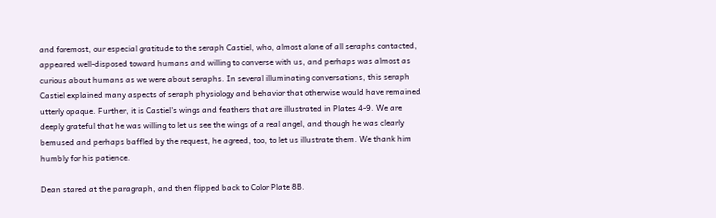and foremost, our especial gratitude to the seraph Castiel, who, almost alone of all seraphs contacted, appeared well-disposed toward humans and willing to converse with us, and perhaps was almost as curious about humans as we were about seraphs. In several illuminating conversations, this seraph Castiel explained many aspects of seraph physiology and behavior that otherwise would have remained utterly opaque. Further, it is Castiel's wings and feathers that are illustrated in Plates 4-9. We are deeply grateful that he was willing to let us see the wings of a real angel, and though he was clearly bemused and perhaps baffled by the request, he agreed, too, to let us illustrate them. We thank him humbly for his patience.

Dean stared at the paragraph, and then flipped back to Color Plate 8B.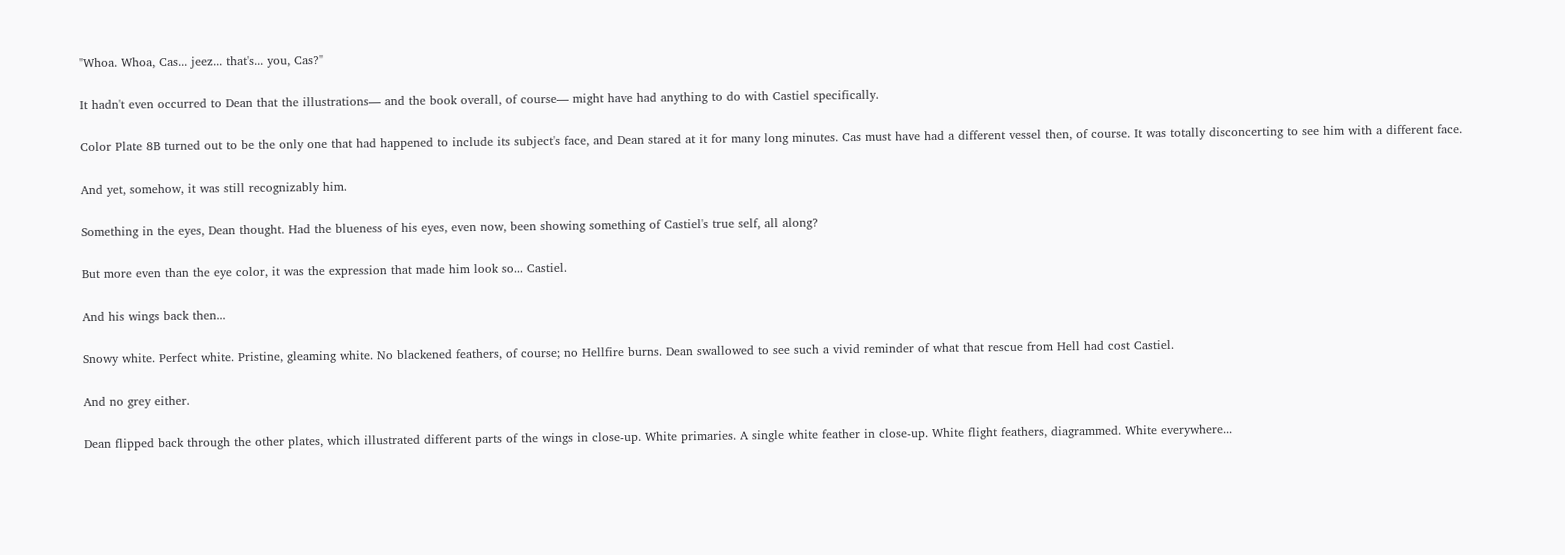"Whoa. Whoa, Cas... jeez... that's... you, Cas?"

It hadn't even occurred to Dean that the illustrations— and the book overall, of course— might have had anything to do with Castiel specifically.

Color Plate 8B turned out to be the only one that had happened to include its subject's face, and Dean stared at it for many long minutes. Cas must have had a different vessel then, of course. It was totally disconcerting to see him with a different face.

And yet, somehow, it was still recognizably him.

Something in the eyes, Dean thought. Had the blueness of his eyes, even now, been showing something of Castiel's true self, all along?

But more even than the eye color, it was the expression that made him look so... Castiel.

And his wings back then...

Snowy white. Perfect white. Pristine, gleaming white. No blackened feathers, of course; no Hellfire burns. Dean swallowed to see such a vivid reminder of what that rescue from Hell had cost Castiel.

And no grey either.

Dean flipped back through the other plates, which illustrated different parts of the wings in close-up. White primaries. A single white feather in close-up. White flight feathers, diagrammed. White everywhere...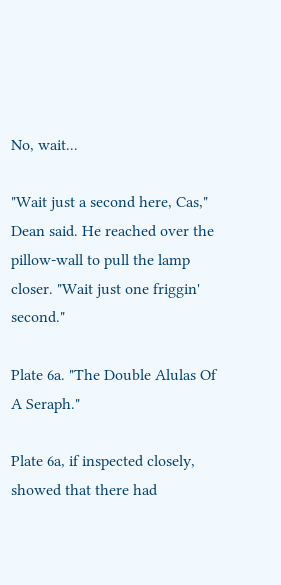No, wait...

"Wait just a second here, Cas," Dean said. He reached over the pillow-wall to pull the lamp closer. "Wait just one friggin' second."

Plate 6a. "The Double Alulas Of A Seraph."

Plate 6a, if inspected closely, showed that there had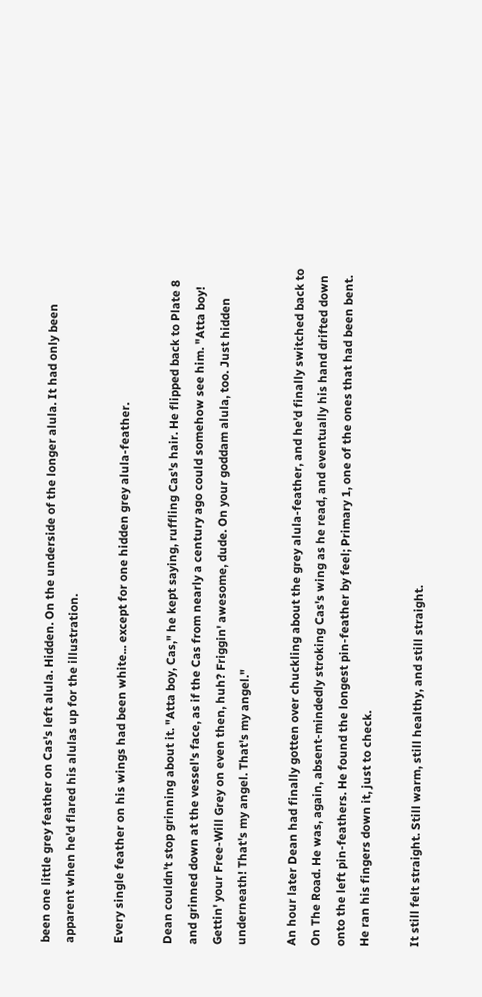been one little grey feather on Cas's left alula. Hidden. On the underside of the longer alula. It had only been apparent when he'd flared his alulas up for the illustration.

Every single feather on his wings had been white... except for one hidden grey alula-feather.

Dean couldn't stop grinning about it. "Atta boy, Cas," he kept saying, ruffling Cas's hair. He flipped back to Plate 8 and grinned down at the vessel's face, as if the Cas from nearly a century ago could somehow see him. "Atta boy! Gettin' your Free-Will Grey on even then, huh? Friggin' awesome, dude. On your goddam alula, too. Just hidden underneath! That's my angel. That's my angel."

An hour later Dean had finally gotten over chuckling about the grey alula-feather, and he'd finally switched back to On The Road. He was, again, absent-mindedly stroking Cas's wing as he read, and eventually his hand drifted down onto the left pin-feathers. He found the longest pin-feather by feel; Primary 1, one of the ones that had been bent. He ran his fingers down it, just to check.

It still felt straight. Still warm, still healthy, and still straight.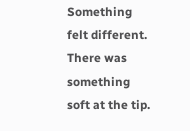Something felt different. There was something soft at the tip.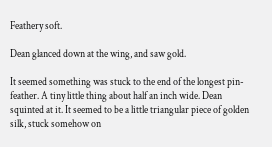Feathery soft.

Dean glanced down at the wing, and saw gold.

It seemed something was stuck to the end of the longest pin-feather. A tiny little thing about half an inch wide. Dean squinted at it. It seemed to be a little triangular piece of golden silk, stuck somehow on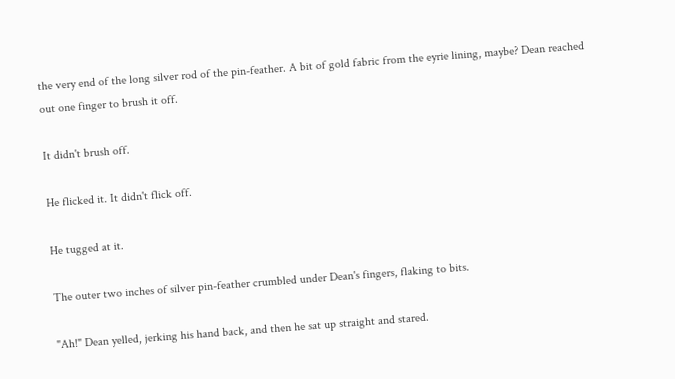the very end of the long silver rod of the pin-feather. A bit of gold fabric from the eyrie lining, maybe? Dean reached out one finger to brush it off.

It didn't brush off.

He flicked it. It didn't flick off.

He tugged at it.

The outer two inches of silver pin-feather crumbled under Dean's fingers, flaking to bits.

"Ah!" Dean yelled, jerking his hand back, and then he sat up straight and stared.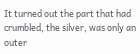It turned out the part that had crumbled, the silver, was only an outer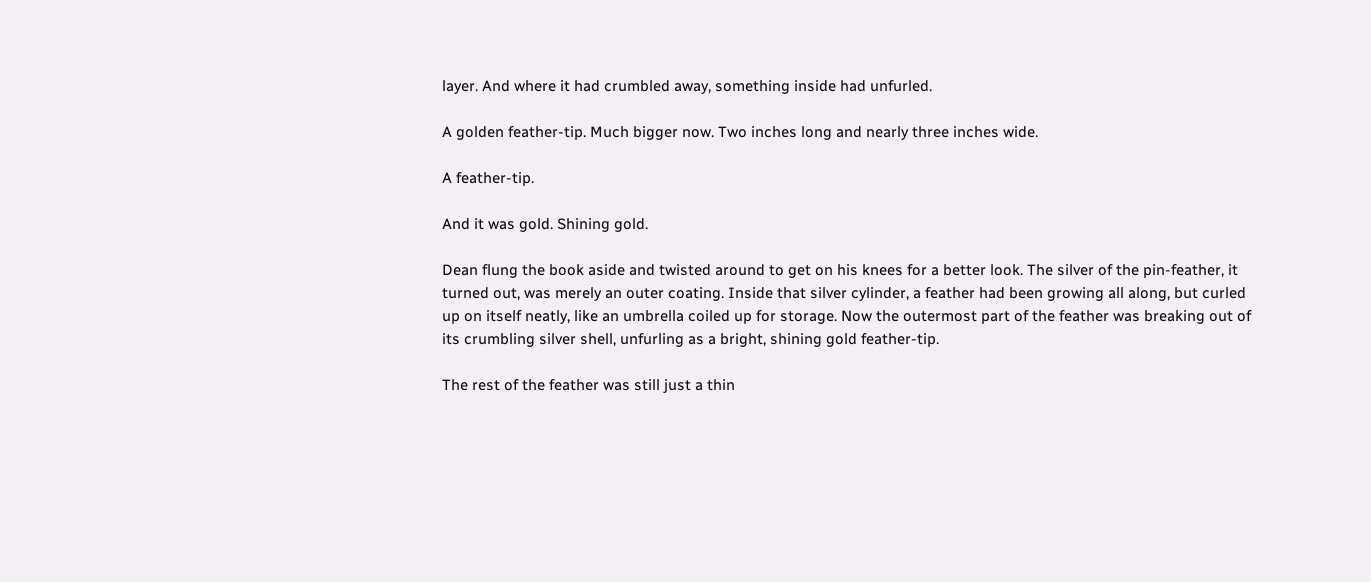layer. And where it had crumbled away, something inside had unfurled.

A golden feather-tip. Much bigger now. Two inches long and nearly three inches wide.

A feather-tip.

And it was gold. Shining gold.

Dean flung the book aside and twisted around to get on his knees for a better look. The silver of the pin-feather, it turned out, was merely an outer coating. Inside that silver cylinder, a feather had been growing all along, but curled up on itself neatly, like an umbrella coiled up for storage. Now the outermost part of the feather was breaking out of its crumbling silver shell, unfurling as a bright, shining gold feather-tip.

The rest of the feather was still just a thin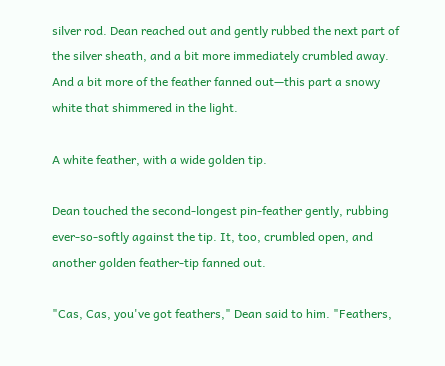silver rod. Dean reached out and gently rubbed the next part of the silver sheath, and a bit more immediately crumbled away. And a bit more of the feather fanned out—this part a snowy white that shimmered in the light.

A white feather, with a wide golden tip.

Dean touched the second-longest pin-feather gently, rubbing ever-so-softly against the tip. It, too, crumbled open, and another golden feather-tip fanned out.

"Cas, Cas, you've got feathers," Dean said to him. "Feathers,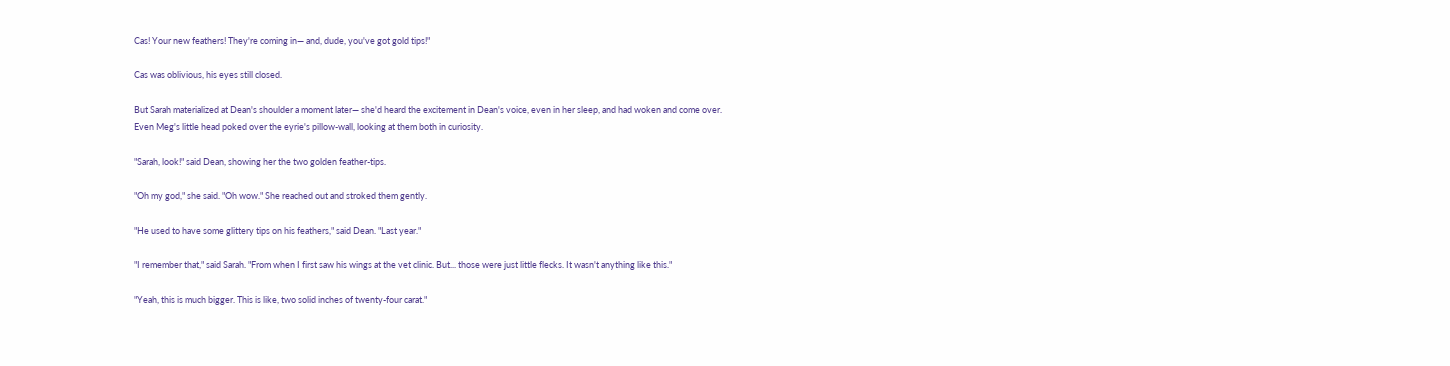Cas! Your new feathers! They're coming in— and, dude, you've got gold tips!"

Cas was oblivious, his eyes still closed.

But Sarah materialized at Dean's shoulder a moment later— she'd heard the excitement in Dean's voice, even in her sleep, and had woken and come over. Even Meg's little head poked over the eyrie's pillow-wall, looking at them both in curiosity.

"Sarah, look!" said Dean, showing her the two golden feather-tips.

"Oh my god," she said. "Oh wow." She reached out and stroked them gently.

"He used to have some glittery tips on his feathers," said Dean. "Last year."

"I remember that," said Sarah. "From when I first saw his wings at the vet clinic. But... those were just little flecks. It wasn't anything like this."

"Yeah, this is much bigger. This is like, two solid inches of twenty-four carat."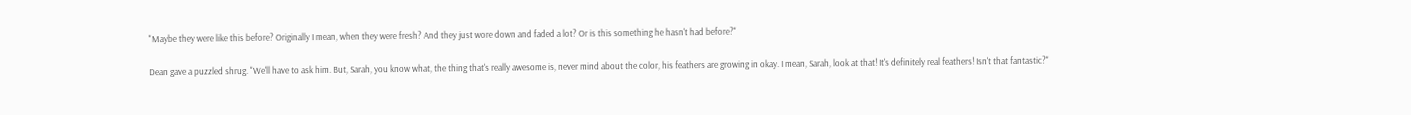"Maybe they were like this before? Originally I mean, when they were fresh? And they just wore down and faded a lot? Or is this something he hasn't had before?"

Dean gave a puzzled shrug. "We'll have to ask him. But, Sarah, you know what, the thing that's really awesome is, never mind about the color, his feathers are growing in okay. I mean, Sarah, look at that! It's definitely real feathers! Isn't that fantastic?"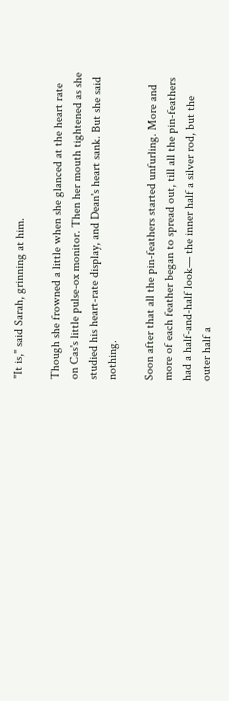"It is," said Sarah, grinning at him.

Though she frowned a little when she glanced at the heart rate on Cas's little pulse-ox monitor. Then her mouth tightened as she studied his heart-rate display, and Dean's heart sank. But she said nothing.

Soon after that all the pin-feathers started unfurling. More and more of each feather began to spread out, till all the pin-feathers had a half-and-half look— the inner half a silver rod, but the outer half a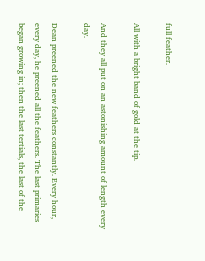full feather.

All with a bright band of gold at the tip.

And they all put on an astonishing amount of length every day.

Dean preened the new feathers constantly. Every hour, every day, he preened all the feathers. The last primaries began growing in; then the last tertials, the last of the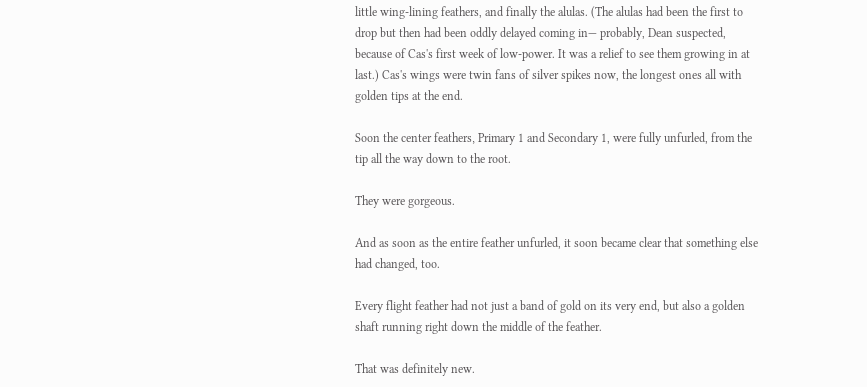little wing-lining feathers, and finally the alulas. (The alulas had been the first to drop but then had been oddly delayed coming in— probably, Dean suspected, because of Cas's first week of low-power. It was a relief to see them growing in at last.) Cas's wings were twin fans of silver spikes now, the longest ones all with golden tips at the end.

Soon the center feathers‚ Primary 1 and Secondary 1, were fully unfurled, from the tip all the way down to the root.

They were gorgeous.

And as soon as the entire feather unfurled, it soon became clear that something else had changed, too.

Every flight feather had not just a band of gold on its very end, but also a golden shaft running right down the middle of the feather.

That was definitely new.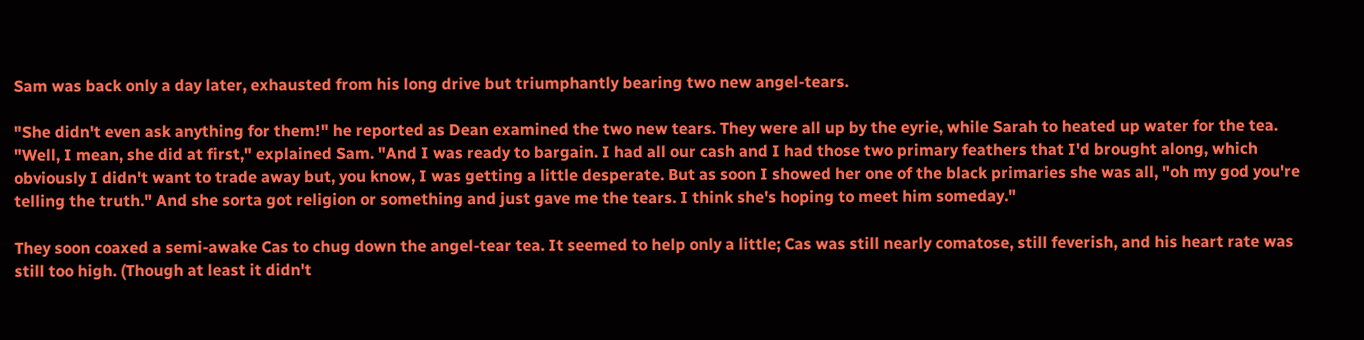Sam was back only a day later, exhausted from his long drive but triumphantly bearing two new angel-tears.

"She didn't even ask anything for them!" he reported as Dean examined the two new tears. They were all up by the eyrie, while Sarah to heated up water for the tea. "Well, I mean, she did at first," explained Sam. "And I was ready to bargain. I had all our cash and I had those two primary feathers that I'd brought along, which obviously I didn't want to trade away but, you know, I was getting a little desperate. But as soon I showed her one of the black primaries she was all, "oh my god you're telling the truth." And she sorta got religion or something and just gave me the tears. I think she's hoping to meet him someday."

They soon coaxed a semi-awake Cas to chug down the angel-tear tea. It seemed to help only a little; Cas was still nearly comatose, still feverish, and his heart rate was still too high. (Though at least it didn't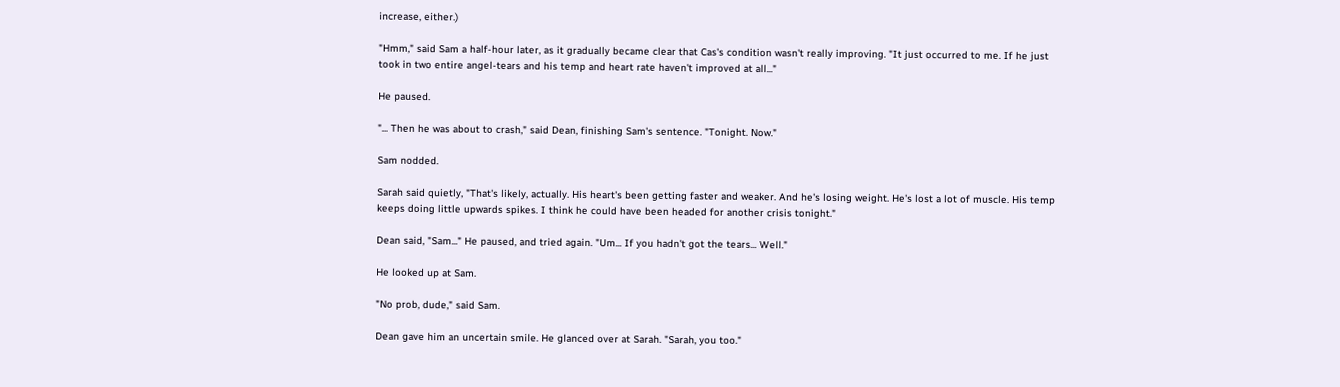increase, either.)

"Hmm," said Sam a half-hour later, as it gradually became clear that Cas's condition wasn't really improving. "It just occurred to me. If he just took in two entire angel-tears and his temp and heart rate haven't improved at all..."

He paused.

"... Then he was about to crash," said Dean, finishing Sam's sentence. "Tonight. Now."

Sam nodded.

Sarah said quietly, "That's likely, actually. His heart's been getting faster and weaker. And he's losing weight. He's lost a lot of muscle. His temp keeps doing little upwards spikes. I think he could have been headed for another crisis tonight."

Dean said, "Sam..." He paused, and tried again. "Um... If you hadn't got the tears... Well."

He looked up at Sam.

"No prob, dude," said Sam.

Dean gave him an uncertain smile. He glanced over at Sarah. "Sarah, you too."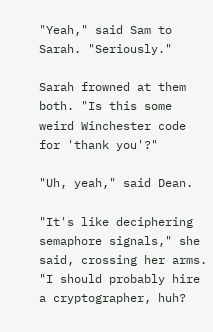"Yeah," said Sam to Sarah. "Seriously."

Sarah frowned at them both. "Is this some weird Winchester code for 'thank you'?"

"Uh, yeah," said Dean.

"It's like deciphering semaphore signals," she said, crossing her arms. "I should probably hire a cryptographer, huh?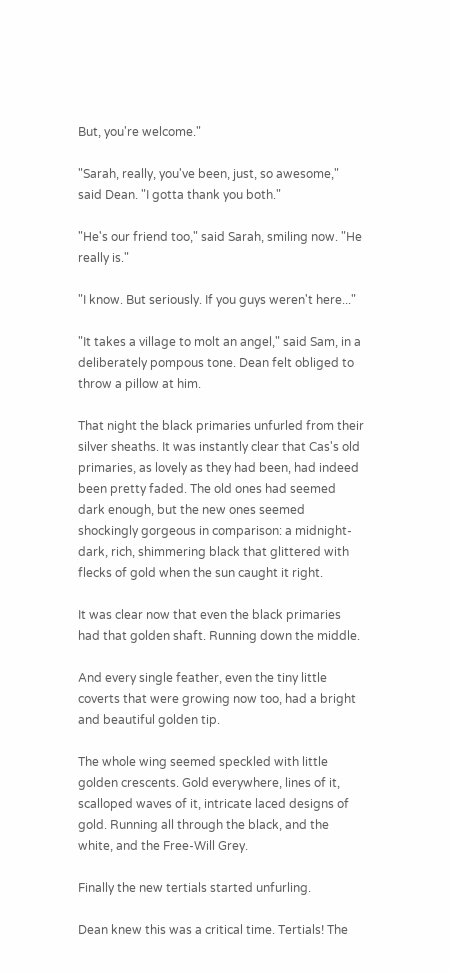But, you're welcome."

"Sarah, really, you've been, just, so awesome," said Dean. "I gotta thank you both."

"He's our friend too," said Sarah, smiling now. "He really is."

"I know. But seriously. If you guys weren't here..."

"It takes a village to molt an angel," said Sam, in a deliberately pompous tone. Dean felt obliged to throw a pillow at him.

That night the black primaries unfurled from their silver sheaths. It was instantly clear that Cas's old primaries, as lovely as they had been, had indeed been pretty faded. The old ones had seemed dark enough, but the new ones seemed shockingly gorgeous in comparison: a midnight-dark, rich, shimmering black that glittered with flecks of gold when the sun caught it right.

It was clear now that even the black primaries had that golden shaft. Running down the middle.

And every single feather, even the tiny little coverts that were growing now too, had a bright and beautiful golden tip.

The whole wing seemed speckled with little golden crescents. Gold everywhere, lines of it, scalloped waves of it, intricate laced designs of gold. Running all through the black, and the white, and the Free-Will Grey.

Finally the new tertials started unfurling.

Dean knew this was a critical time. Tertials! The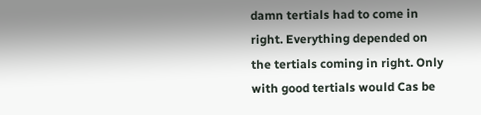damn tertials had to come in right. Everything depended on the tertials coming in right. Only with good tertials would Cas be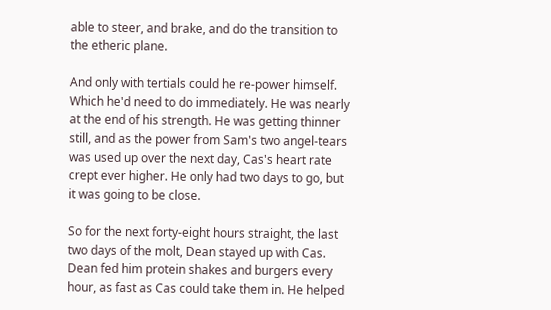able to steer, and brake, and do the transition to the etheric plane.

And only with tertials could he re-power himself. Which he'd need to do immediately. He was nearly at the end of his strength. He was getting thinner still, and as the power from Sam's two angel-tears was used up over the next day, Cas's heart rate crept ever higher. He only had two days to go, but it was going to be close.

So for the next forty-eight hours straight, the last two days of the molt, Dean stayed up with Cas. Dean fed him protein shakes and burgers every hour, as fast as Cas could take them in. He helped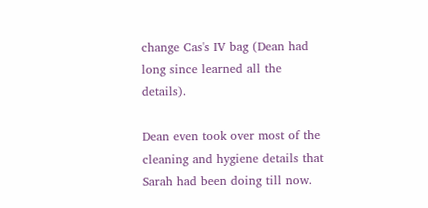change Cas's IV bag (Dean had long since learned all the details).

Dean even took over most of the cleaning and hygiene details that Sarah had been doing till now.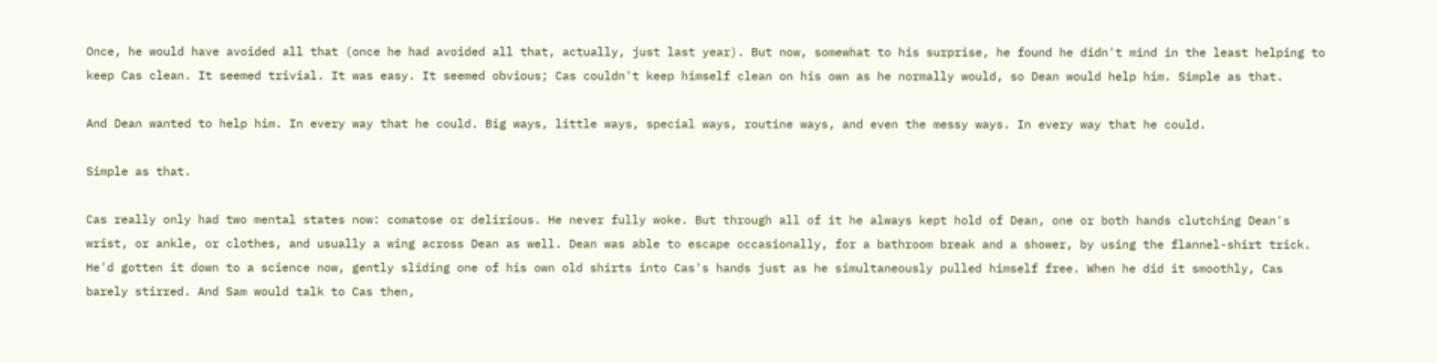Once, he would have avoided all that (once he had avoided all that, actually, just last year). But now, somewhat to his surprise, he found he didn't mind in the least helping to keep Cas clean. It seemed trivial. It was easy. It seemed obvious; Cas couldn't keep himself clean on his own as he normally would, so Dean would help him. Simple as that.

And Dean wanted to help him. In every way that he could. Big ways, little ways, special ways, routine ways, and even the messy ways. In every way that he could.

Simple as that.

Cas really only had two mental states now: comatose or delirious. He never fully woke. But through all of it he always kept hold of Dean, one or both hands clutching Dean's wrist, or ankle, or clothes, and usually a wing across Dean as well. Dean was able to escape occasionally, for a bathroom break and a shower, by using the flannel-shirt trick. He'd gotten it down to a science now, gently sliding one of his own old shirts into Cas's hands just as he simultaneously pulled himself free. When he did it smoothly, Cas barely stirred. And Sam would talk to Cas then,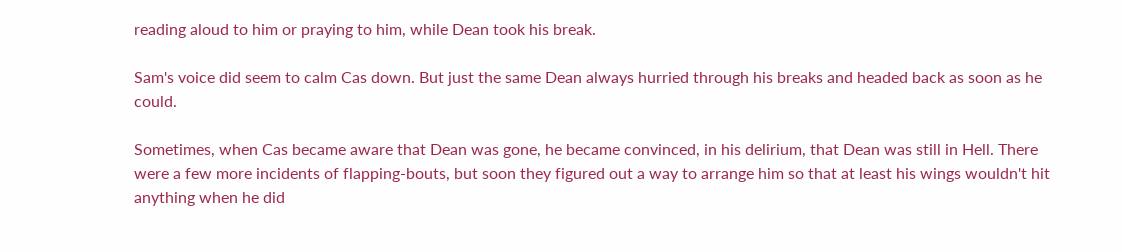reading aloud to him or praying to him, while Dean took his break.

Sam's voice did seem to calm Cas down. But just the same Dean always hurried through his breaks and headed back as soon as he could.

Sometimes, when Cas became aware that Dean was gone, he became convinced, in his delirium, that Dean was still in Hell. There were a few more incidents of flapping-bouts, but soon they figured out a way to arrange him so that at least his wings wouldn't hit anything when he did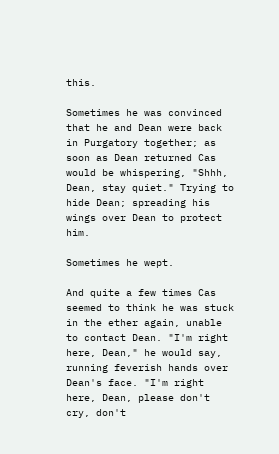this.

Sometimes he was convinced that he and Dean were back in Purgatory together; as soon as Dean returned Cas would be whispering, "Shhh, Dean, stay quiet." Trying to hide Dean; spreading his wings over Dean to protect him.

Sometimes he wept.

And quite a few times Cas seemed to think he was stuck in the ether again, unable to contact Dean. "I'm right here, Dean," he would say, running feverish hands over Dean's face. "I'm right here, Dean, please don't cry, don't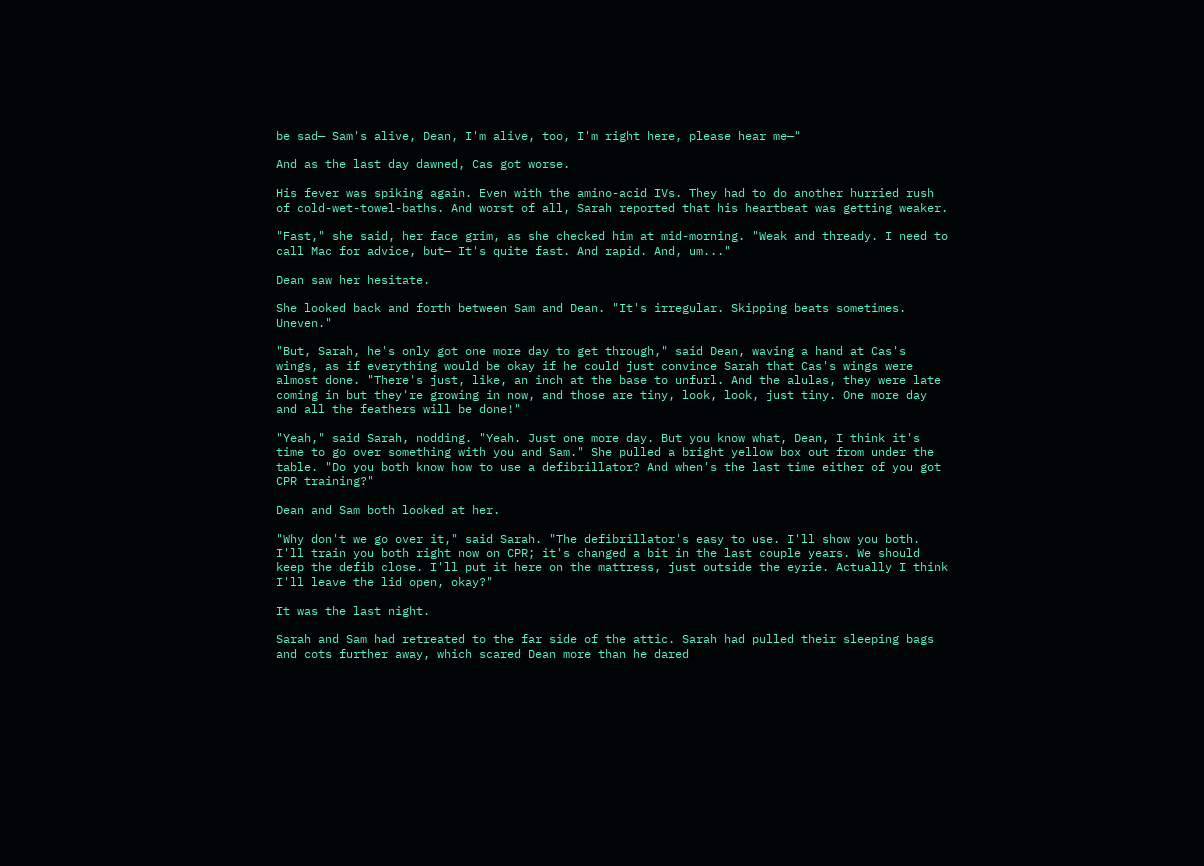be sad— Sam's alive, Dean, I'm alive, too, I'm right here, please hear me—"

And as the last day dawned, Cas got worse.

His fever was spiking again. Even with the amino-acid IVs. They had to do another hurried rush of cold-wet-towel-baths. And worst of all, Sarah reported that his heartbeat was getting weaker.

"Fast," she said, her face grim, as she checked him at mid-morning. "Weak and thready. I need to call Mac for advice, but— It's quite fast. And rapid. And, um..."

Dean saw her hesitate.

She looked back and forth between Sam and Dean. "It's irregular. Skipping beats sometimes. Uneven."

"But, Sarah, he's only got one more day to get through," said Dean, waving a hand at Cas's wings, as if everything would be okay if he could just convince Sarah that Cas's wings were almost done. "There's just, like, an inch at the base to unfurl. And the alulas, they were late coming in but they're growing in now, and those are tiny, look, look, just tiny. One more day and all the feathers will be done!"

"Yeah," said Sarah, nodding. "Yeah. Just one more day. But you know what, Dean, I think it's time to go over something with you and Sam." She pulled a bright yellow box out from under the table. "Do you both know how to use a defibrillator? And when's the last time either of you got CPR training?"

Dean and Sam both looked at her.

"Why don't we go over it," said Sarah. "The defibrillator's easy to use. I'll show you both. I'll train you both right now on CPR; it's changed a bit in the last couple years. We should keep the defib close. I'll put it here on the mattress, just outside the eyrie. Actually I think I'll leave the lid open, okay?"

It was the last night.

Sarah and Sam had retreated to the far side of the attic. Sarah had pulled their sleeping bags and cots further away, which scared Dean more than he dared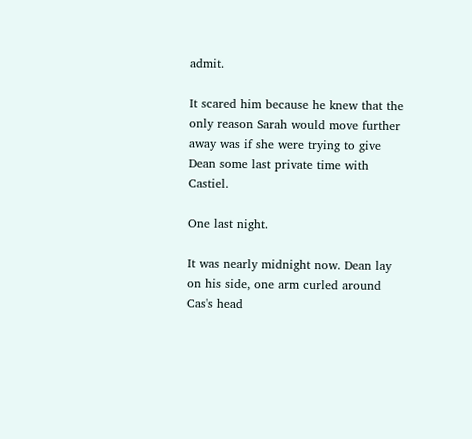admit.

It scared him because he knew that the only reason Sarah would move further away was if she were trying to give Dean some last private time with Castiel.

One last night.

It was nearly midnight now. Dean lay on his side, one arm curled around Cas's head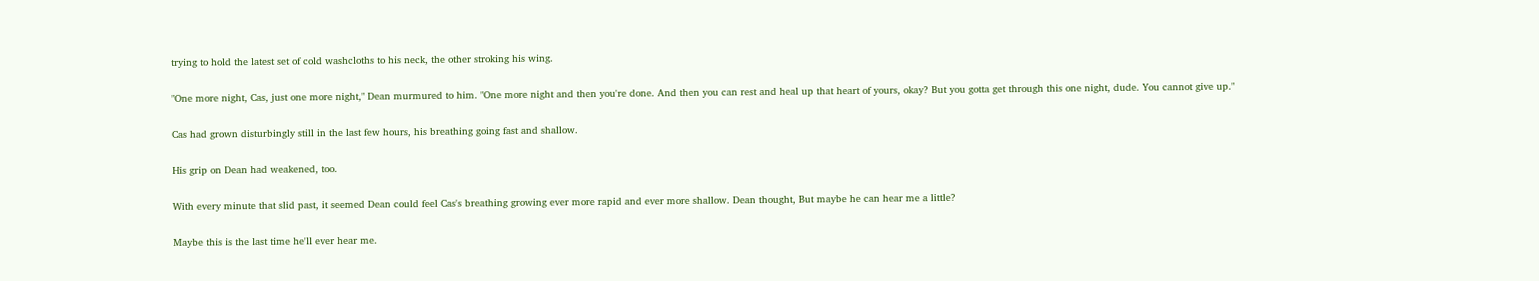trying to hold the latest set of cold washcloths to his neck, the other stroking his wing.

"One more night, Cas, just one more night," Dean murmured to him. "One more night and then you're done. And then you can rest and heal up that heart of yours, okay? But you gotta get through this one night, dude. You cannot give up."

Cas had grown disturbingly still in the last few hours, his breathing going fast and shallow.

His grip on Dean had weakened, too.

With every minute that slid past, it seemed Dean could feel Cas's breathing growing ever more rapid and ever more shallow. Dean thought, But maybe he can hear me a little?

Maybe this is the last time he'll ever hear me.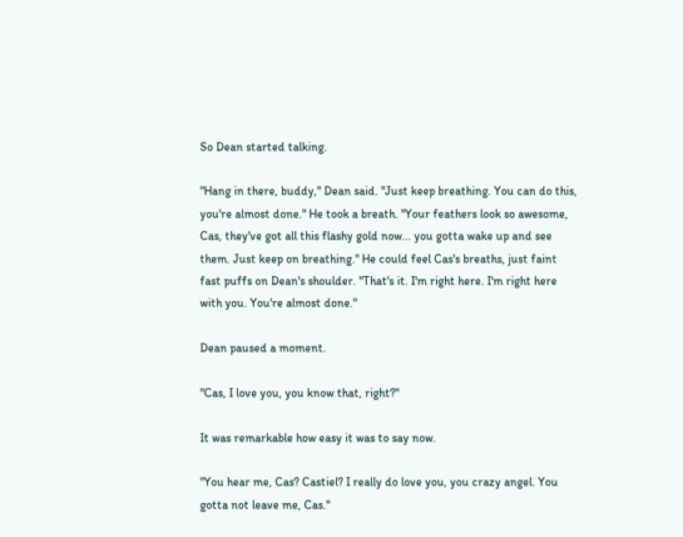So Dean started talking.

"Hang in there, buddy," Dean said. "Just keep breathing. You can do this, you're almost done." He took a breath. "Your feathers look so awesome, Cas, they've got all this flashy gold now... you gotta wake up and see them. Just keep on breathing." He could feel Cas's breaths, just faint fast puffs on Dean's shoulder. "That's it. I'm right here. I'm right here with you. You're almost done."

Dean paused a moment.

"Cas, I love you, you know that, right?"

It was remarkable how easy it was to say now.

"You hear me, Cas? Castiel? I really do love you, you crazy angel. You gotta not leave me, Cas."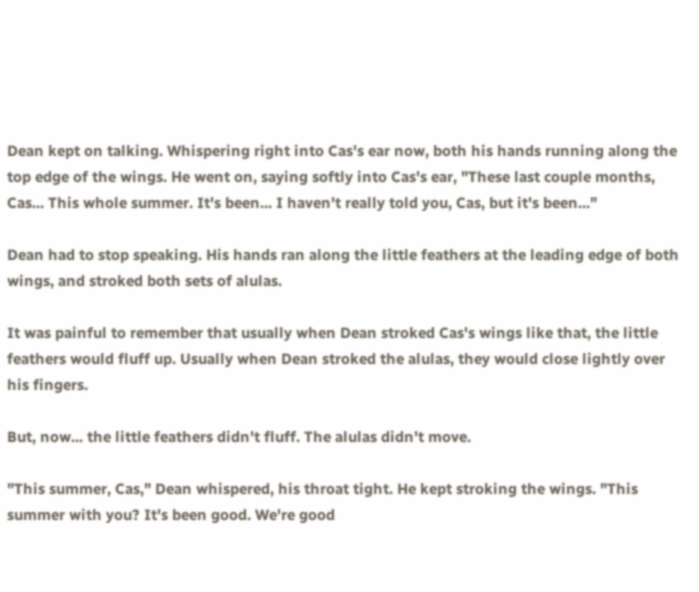Dean kept on talking. Whispering right into Cas's ear now, both his hands running along the top edge of the wings. He went on, saying softly into Cas's ear, "These last couple months, Cas... This whole summer. It's been... I haven't really told you, Cas, but it's been..."

Dean had to stop speaking. His hands ran along the little feathers at the leading edge of both wings, and stroked both sets of alulas.

It was painful to remember that usually when Dean stroked Cas's wings like that, the little feathers would fluff up. Usually when Dean stroked the alulas, they would close lightly over his fingers.

But, now... the little feathers didn't fluff. The alulas didn't move.

"This summer, Cas," Dean whispered, his throat tight. He kept stroking the wings. "This summer with you? It's been good. We're good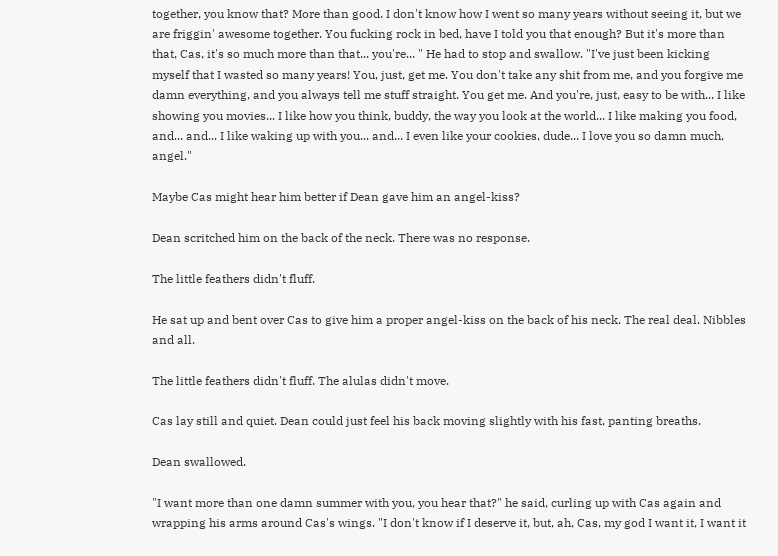together, you know that? More than good. I don't know how I went so many years without seeing it, but we are friggin' awesome together. You fucking rock in bed, have I told you that enough? But it's more than that, Cas, it's so much more than that... you're... " He had to stop and swallow. "I've just been kicking myself that I wasted so many years! You, just, get me. You don't take any shit from me, and you forgive me damn everything, and you always tell me stuff straight. You get me. And you're, just, easy to be with... I like showing you movies... I like how you think, buddy, the way you look at the world... I like making you food, and... and... I like waking up with you... and... I even like your cookies, dude... I love you so damn much, angel."

Maybe Cas might hear him better if Dean gave him an angel-kiss?

Dean scritched him on the back of the neck. There was no response.

The little feathers didn't fluff.

He sat up and bent over Cas to give him a proper angel-kiss on the back of his neck. The real deal. Nibbles and all.

The little feathers didn't fluff. The alulas didn't move.

Cas lay still and quiet. Dean could just feel his back moving slightly with his fast, panting breaths.

Dean swallowed.

"I want more than one damn summer with you, you hear that?" he said, curling up with Cas again and wrapping his arms around Cas's wings. "I don't know if I deserve it, but, ah, Cas, my god I want it, I want it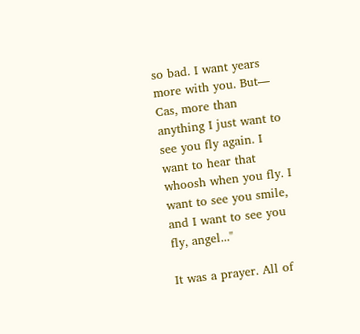so bad. I want years more with you. But— Cas, more than anything I just want to see you fly again. I want to hear that whoosh when you fly. I want to see you smile, and I want to see you fly, angel..."

It was a prayer. All of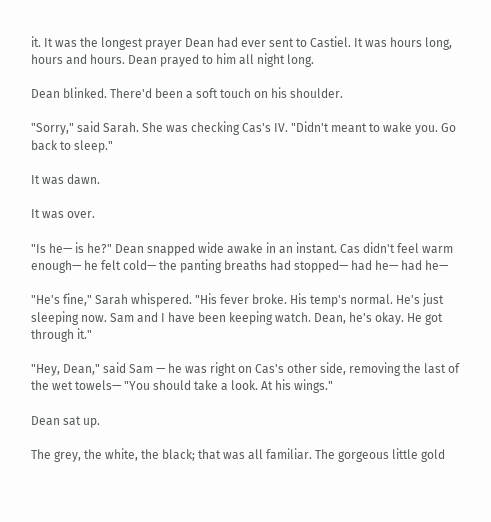it. It was the longest prayer Dean had ever sent to Castiel. It was hours long, hours and hours. Dean prayed to him all night long.

Dean blinked. There'd been a soft touch on his shoulder.

"Sorry," said Sarah. She was checking Cas's IV. "Didn't meant to wake you. Go back to sleep."

It was dawn.

It was over.

"Is he— is he?" Dean snapped wide awake in an instant. Cas didn't feel warm enough— he felt cold— the panting breaths had stopped— had he— had he—

"He's fine," Sarah whispered. "His fever broke. His temp's normal. He's just sleeping now. Sam and I have been keeping watch. Dean, he's okay. He got through it."

"Hey, Dean," said Sam — he was right on Cas's other side, removing the last of the wet towels— "You should take a look. At his wings."

Dean sat up.

The grey, the white, the black; that was all familiar. The gorgeous little gold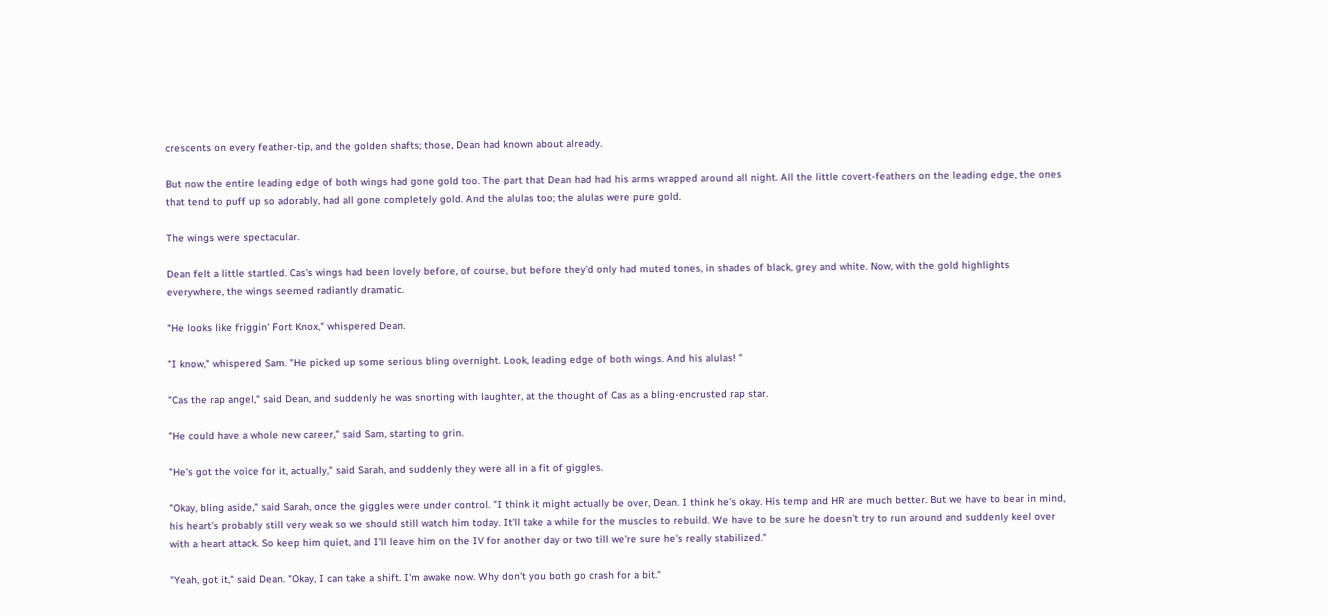crescents on every feather-tip, and the golden shafts; those, Dean had known about already.

But now the entire leading edge of both wings had gone gold too. The part that Dean had had his arms wrapped around all night. All the little covert-feathers on the leading edge, the ones that tend to puff up so adorably, had all gone completely gold. And the alulas too; the alulas were pure gold.

The wings were spectacular.

Dean felt a little startled. Cas's wings had been lovely before, of course, but before they'd only had muted tones, in shades of black, grey and white. Now, with the gold highlights everywhere, the wings seemed radiantly dramatic.

"He looks like friggin' Fort Knox," whispered Dean.

"I know," whispered Sam. "He picked up some serious bling overnight. Look, leading edge of both wings. And his alulas! "

"Cas the rap angel," said Dean, and suddenly he was snorting with laughter, at the thought of Cas as a bling-encrusted rap star.

"He could have a whole new career," said Sam, starting to grin.

"He's got the voice for it, actually," said Sarah, and suddenly they were all in a fit of giggles.

"Okay, bling aside," said Sarah, once the giggles were under control. "I think it might actually be over, Dean. I think he's okay. His temp and HR are much better. But we have to bear in mind, his heart's probably still very weak so we should still watch him today. It'll take a while for the muscles to rebuild. We have to be sure he doesn't try to run around and suddenly keel over with a heart attack. So keep him quiet, and I'll leave him on the IV for another day or two till we're sure he's really stabilized."

"Yeah, got it," said Dean. "Okay, I can take a shift. I'm awake now. Why don't you both go crash for a bit."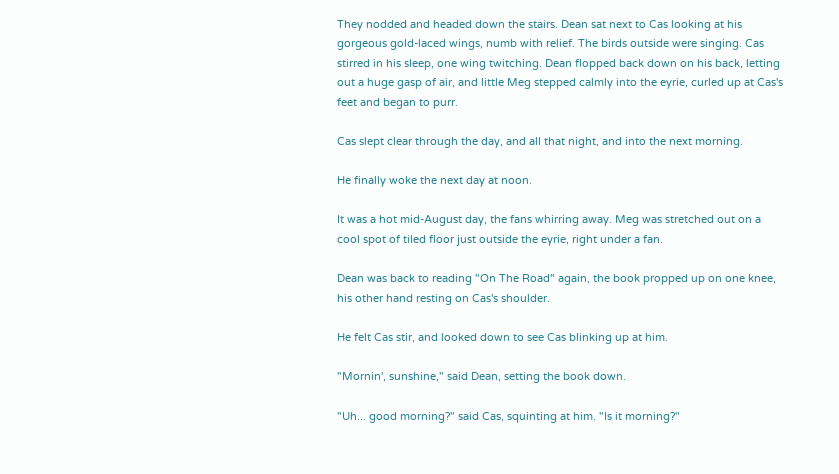They nodded and headed down the stairs. Dean sat next to Cas looking at his gorgeous gold-laced wings, numb with relief. The birds outside were singing. Cas stirred in his sleep, one wing twitching. Dean flopped back down on his back, letting out a huge gasp of air, and little Meg stepped calmly into the eyrie, curled up at Cas's feet and began to purr.

Cas slept clear through the day, and all that night, and into the next morning.

He finally woke the next day at noon.

It was a hot mid-August day, the fans whirring away. Meg was stretched out on a cool spot of tiled floor just outside the eyrie, right under a fan.

Dean was back to reading "On The Road" again, the book propped up on one knee, his other hand resting on Cas's shoulder.

He felt Cas stir, and looked down to see Cas blinking up at him.

"Mornin', sunshine," said Dean, setting the book down.

"Uh... good morning?" said Cas, squinting at him. "Is it morning?"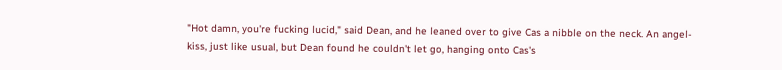"Hot damn, you're fucking lucid," said Dean, and he leaned over to give Cas a nibble on the neck. An angel-kiss, just like usual, but Dean found he couldn't let go, hanging onto Cas's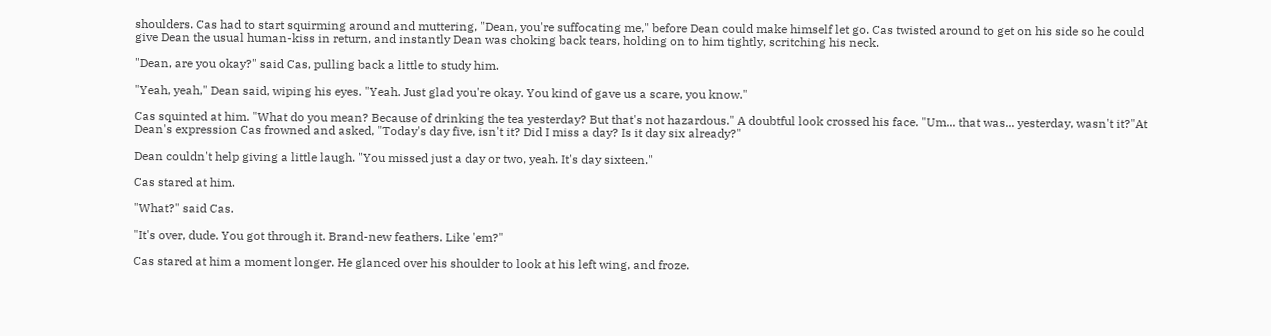shoulders. Cas had to start squirming around and muttering, "Dean, you're suffocating me," before Dean could make himself let go. Cas twisted around to get on his side so he could give Dean the usual human-kiss in return, and instantly Dean was choking back tears, holding on to him tightly, scritching his neck.

"Dean, are you okay?" said Cas, pulling back a little to study him.

"Yeah, yeah," Dean said, wiping his eyes. "Yeah. Just glad you're okay. You kind of gave us a scare, you know."

Cas squinted at him. "What do you mean? Because of drinking the tea yesterday? But that's not hazardous." A doubtful look crossed his face. "Um... that was... yesterday, wasn't it?"At Dean's expression Cas frowned and asked, "Today's day five, isn't it? Did I miss a day? Is it day six already?"

Dean couldn't help giving a little laugh. "You missed just a day or two, yeah. It's day sixteen."

Cas stared at him.

"What?" said Cas.

"It's over, dude. You got through it. Brand-new feathers. Like 'em?"

Cas stared at him a moment longer. He glanced over his shoulder to look at his left wing, and froze.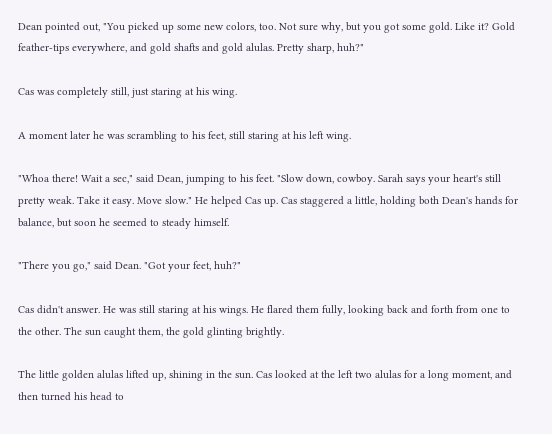Dean pointed out, "You picked up some new colors, too. Not sure why, but you got some gold. Like it? Gold feather-tips everywhere, and gold shafts and gold alulas. Pretty sharp, huh?"

Cas was completely still, just staring at his wing.

A moment later he was scrambling to his feet, still staring at his left wing.

"Whoa there! Wait a sec," said Dean, jumping to his feet. "Slow down, cowboy. Sarah says your heart's still pretty weak. Take it easy. Move slow." He helped Cas up. Cas staggered a little, holding both Dean's hands for balance, but soon he seemed to steady himself.

"There you go," said Dean. "Got your feet, huh?"

Cas didn't answer. He was still staring at his wings. He flared them fully, looking back and forth from one to the other. The sun caught them, the gold glinting brightly.

The little golden alulas lifted up, shining in the sun. Cas looked at the left two alulas for a long moment, and then turned his head to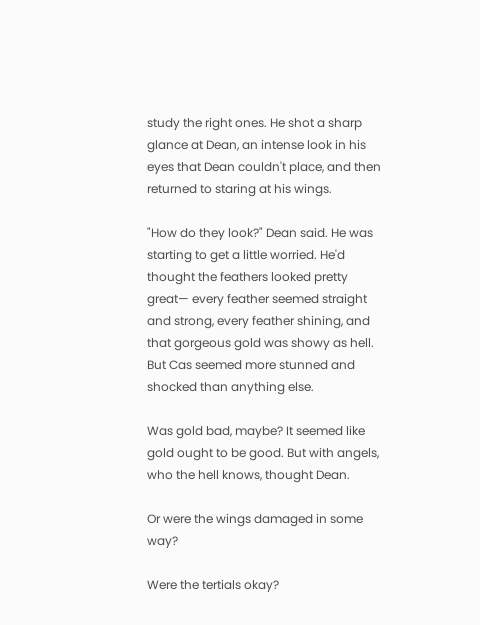study the right ones. He shot a sharp glance at Dean, an intense look in his eyes that Dean couldn't place, and then returned to staring at his wings.

"How do they look?" Dean said. He was starting to get a little worried. He'd thought the feathers looked pretty great— every feather seemed straight and strong, every feather shining, and that gorgeous gold was showy as hell. But Cas seemed more stunned and shocked than anything else.

Was gold bad, maybe? It seemed like gold ought to be good. But with angels, who the hell knows, thought Dean.

Or were the wings damaged in some way?

Were the tertials okay?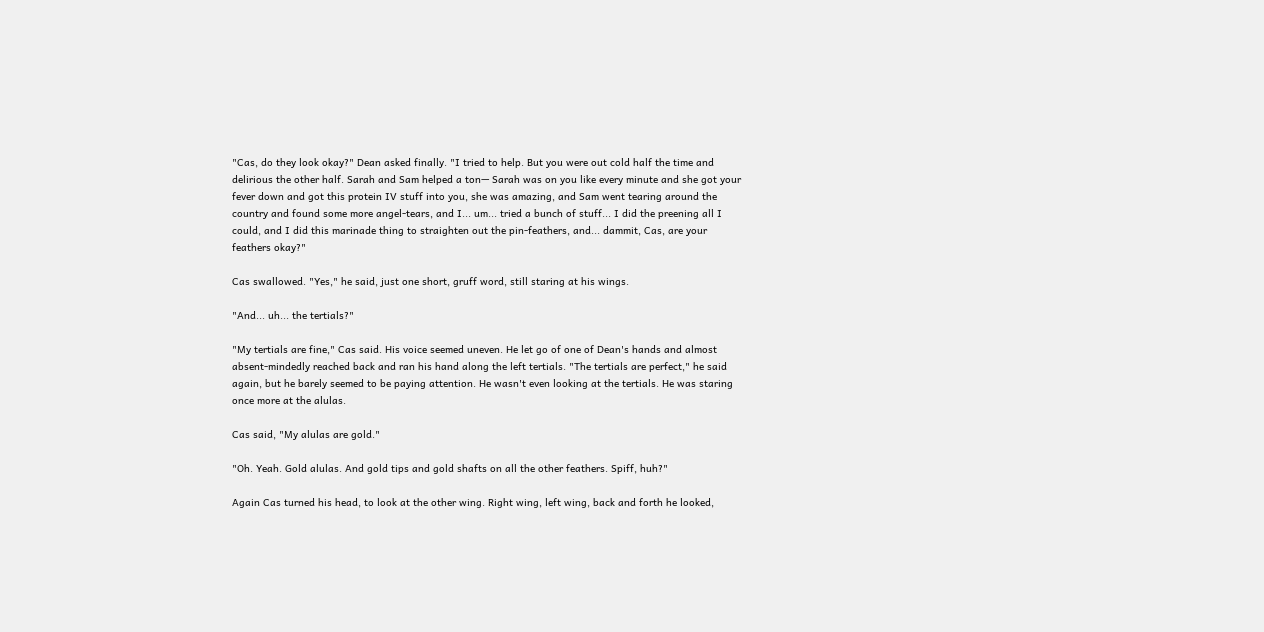"Cas, do they look okay?" Dean asked finally. "I tried to help. But you were out cold half the time and delirious the other half. Sarah and Sam helped a ton— Sarah was on you like every minute and she got your fever down and got this protein IV stuff into you, she was amazing, and Sam went tearing around the country and found some more angel-tears, and I... um... tried a bunch of stuff... I did the preening all I could, and I did this marinade thing to straighten out the pin-feathers, and... dammit, Cas, are your feathers okay?"

Cas swallowed. "Yes," he said, just one short, gruff word, still staring at his wings.

"And... uh... the tertials?"

"My tertials are fine," Cas said. His voice seemed uneven. He let go of one of Dean's hands and almost absent-mindedly reached back and ran his hand along the left tertials. "The tertials are perfect," he said again, but he barely seemed to be paying attention. He wasn't even looking at the tertials. He was staring once more at the alulas.

Cas said, "My alulas are gold."

"Oh. Yeah. Gold alulas. And gold tips and gold shafts on all the other feathers. Spiff, huh?"

Again Cas turned his head, to look at the other wing. Right wing, left wing, back and forth he looked,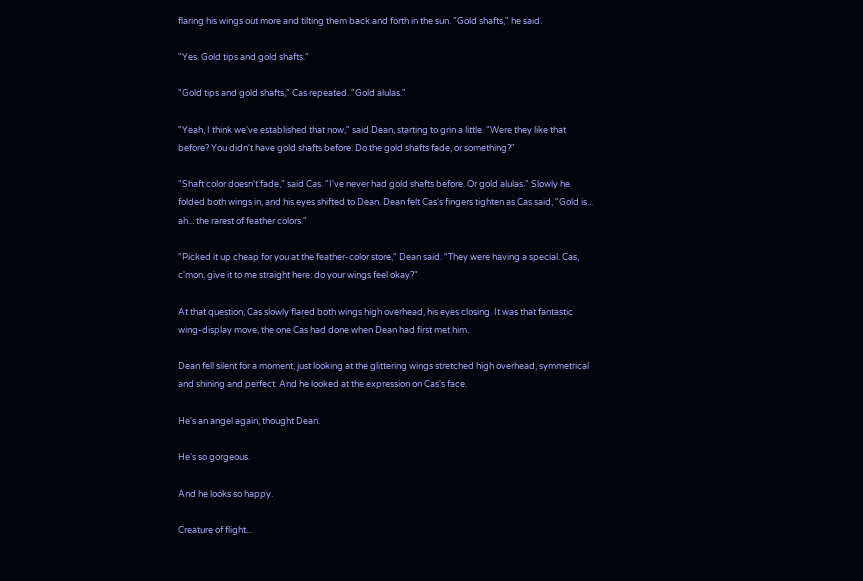flaring his wings out more and tilting them back and forth in the sun. "Gold shafts," he said.

"Yes. Gold tips and gold shafts."

"Gold tips and gold shafts," Cas repeated. "Gold alulas."

"Yeah, I think we've established that now," said Dean, starting to grin a little. "Were they like that before? You didn't have gold shafts before. Do the gold shafts fade, or something?"

"Shaft color doesn't fade," said Cas. "I've never had gold shafts before. Or gold alulas." Slowly he folded both wings in, and his eyes shifted to Dean. Dean felt Cas's fingers tighten as Cas said, "Gold is... ah... the rarest of feather colors."

"Picked it up cheap for you at the feather-color store," Dean said. "They were having a special. Cas, c'mon, give it to me straight here: do your wings feel okay?"

At that question, Cas slowly flared both wings high overhead, his eyes closing. It was that fantastic wing-display move, the one Cas had done when Dean had first met him.

Dean fell silent for a moment, just looking at the glittering wings stretched high overhead, symmetrical and shining and perfect. And he looked at the expression on Cas's face.

He's an angel again, thought Dean.

He's so gorgeous.

And he looks so happy.

Creature of flight...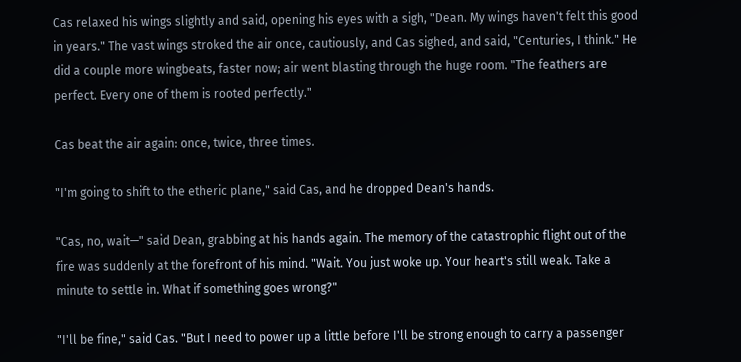Cas relaxed his wings slightly and said, opening his eyes with a sigh, "Dean. My wings haven't felt this good in years." The vast wings stroked the air once, cautiously, and Cas sighed, and said, "Centuries, I think." He did a couple more wingbeats, faster now; air went blasting through the huge room. "The feathers are perfect. Every one of them is rooted perfectly."

Cas beat the air again: once, twice, three times.

"I'm going to shift to the etheric plane," said Cas, and he dropped Dean's hands.

"Cas, no, wait—" said Dean, grabbing at his hands again. The memory of the catastrophic flight out of the fire was suddenly at the forefront of his mind. "Wait. You just woke up. Your heart's still weak. Take a minute to settle in. What if something goes wrong?"

"I'll be fine," said Cas. "But I need to power up a little before I'll be strong enough to carry a passenger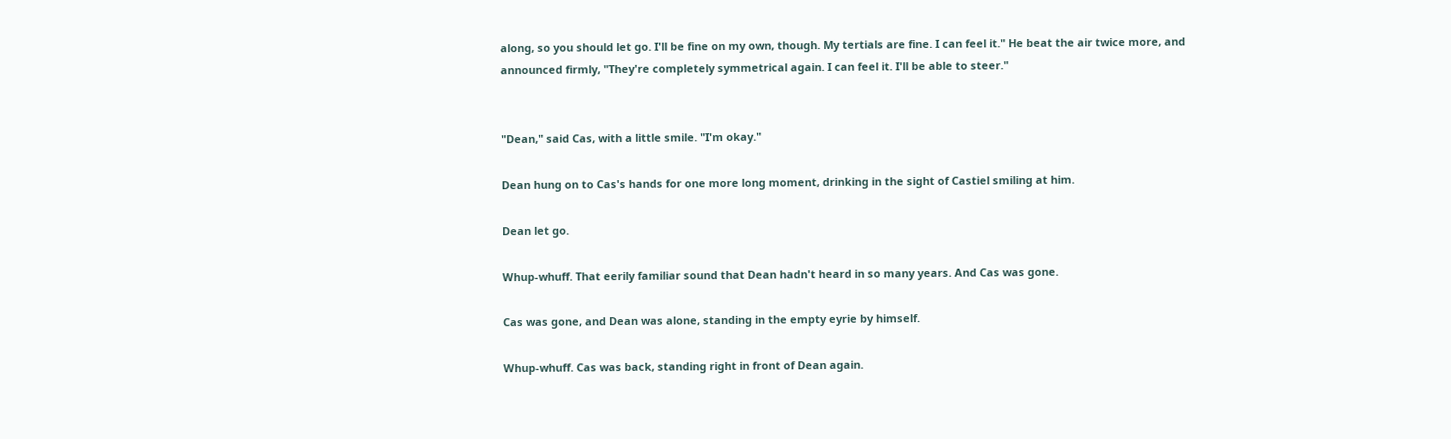along, so you should let go. I'll be fine on my own, though. My tertials are fine. I can feel it." He beat the air twice more, and announced firmly, "They're completely symmetrical again. I can feel it. I'll be able to steer."


"Dean," said Cas, with a little smile. "I'm okay."

Dean hung on to Cas's hands for one more long moment, drinking in the sight of Castiel smiling at him.

Dean let go.

Whup-whuff. That eerily familiar sound that Dean hadn't heard in so many years. And Cas was gone.

Cas was gone, and Dean was alone, standing in the empty eyrie by himself.

Whup-whuff. Cas was back, standing right in front of Dean again.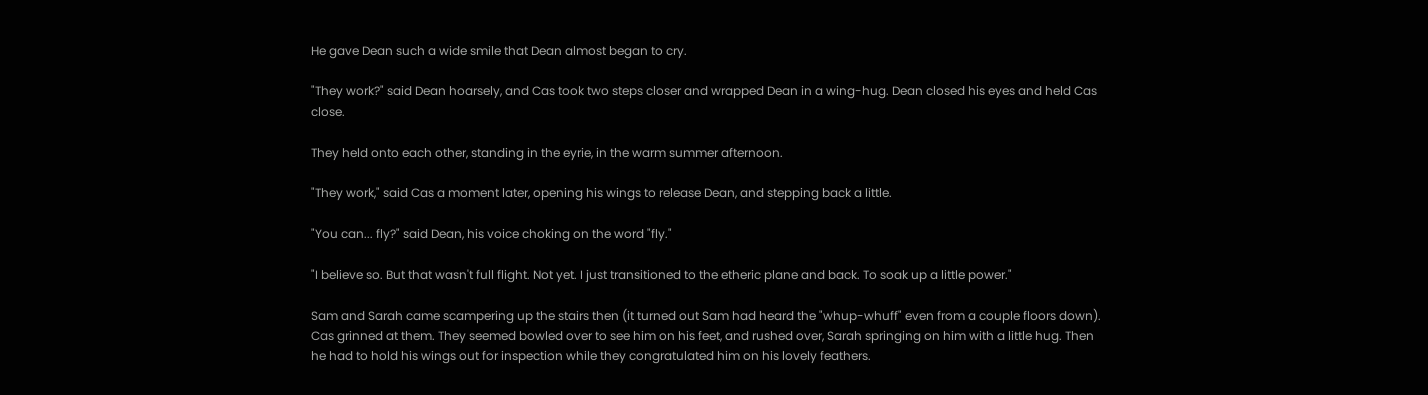He gave Dean such a wide smile that Dean almost began to cry.

"They work?" said Dean hoarsely, and Cas took two steps closer and wrapped Dean in a wing-hug. Dean closed his eyes and held Cas close.

They held onto each other, standing in the eyrie, in the warm summer afternoon.

"They work," said Cas a moment later, opening his wings to release Dean, and stepping back a little.

"You can... fly?" said Dean, his voice choking on the word "fly."

"I believe so. But that wasn't full flight. Not yet. I just transitioned to the etheric plane and back. To soak up a little power."

Sam and Sarah came scampering up the stairs then (it turned out Sam had heard the "whup-whuff" even from a couple floors down). Cas grinned at them. They seemed bowled over to see him on his feet, and rushed over, Sarah springing on him with a little hug. Then he had to hold his wings out for inspection while they congratulated him on his lovely feathers.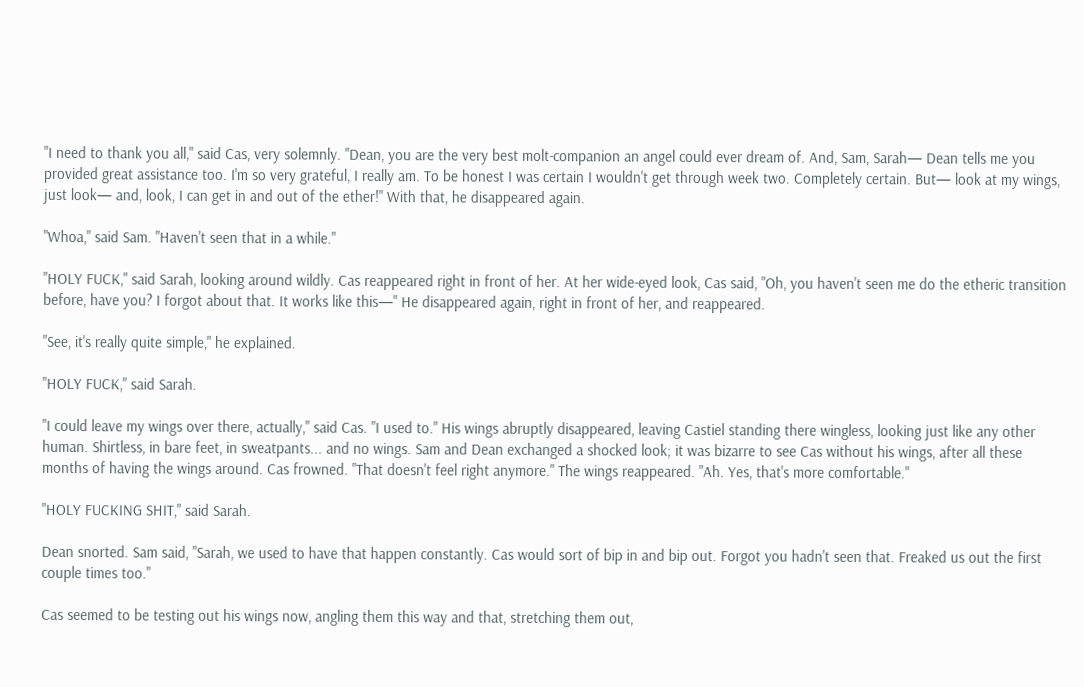"I need to thank you all," said Cas, very solemnly. "Dean, you are the very best molt-companion an angel could ever dream of. And, Sam, Sarah— Dean tells me you provided great assistance too. I'm so very grateful, I really am. To be honest I was certain I wouldn't get through week two. Completely certain. But— look at my wings, just look— and, look, I can get in and out of the ether!" With that, he disappeared again.

"Whoa," said Sam. "Haven't seen that in a while."

"HOLY FUCK," said Sarah, looking around wildly. Cas reappeared right in front of her. At her wide-eyed look, Cas said, "Oh, you haven't seen me do the etheric transition before, have you? I forgot about that. It works like this—" He disappeared again, right in front of her, and reappeared.

"See, it's really quite simple," he explained.

"HOLY FUCK," said Sarah.

"I could leave my wings over there, actually," said Cas. "I used to." His wings abruptly disappeared, leaving Castiel standing there wingless, looking just like any other human. Shirtless, in bare feet, in sweatpants... and no wings. Sam and Dean exchanged a shocked look; it was bizarre to see Cas without his wings, after all these months of having the wings around. Cas frowned. "That doesn't feel right anymore." The wings reappeared. "Ah. Yes, that's more comfortable."

"HOLY FUCKING SHIT," said Sarah.

Dean snorted. Sam said, "Sarah, we used to have that happen constantly. Cas would sort of bip in and bip out. Forgot you hadn't seen that. Freaked us out the first couple times too."

Cas seemed to be testing out his wings now, angling them this way and that, stretching them out,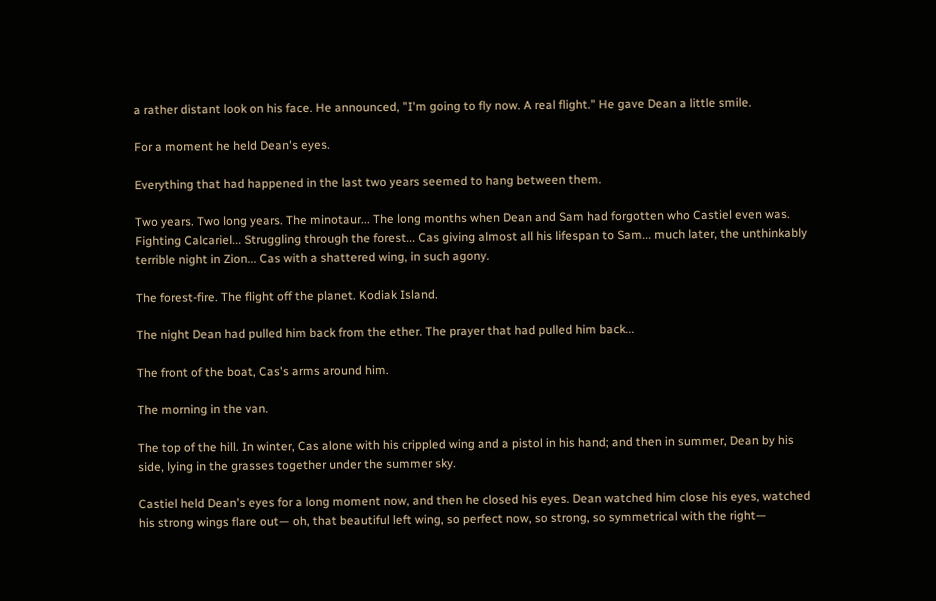a rather distant look on his face. He announced, "I'm going to fly now. A real flight." He gave Dean a little smile.

For a moment he held Dean's eyes.

Everything that had happened in the last two years seemed to hang between them.

Two years. Two long years. The minotaur... The long months when Dean and Sam had forgotten who Castiel even was. Fighting Calcariel... Struggling through the forest... Cas giving almost all his lifespan to Sam... much later, the unthinkably terrible night in Zion... Cas with a shattered wing, in such agony.

The forest-fire. The flight off the planet. Kodiak Island.

The night Dean had pulled him back from the ether. The prayer that had pulled him back...

The front of the boat, Cas's arms around him.

The morning in the van.

The top of the hill. In winter, Cas alone with his crippled wing and a pistol in his hand; and then in summer, Dean by his side, lying in the grasses together under the summer sky.

Castiel held Dean's eyes for a long moment now, and then he closed his eyes. Dean watched him close his eyes, watched his strong wings flare out— oh, that beautiful left wing, so perfect now, so strong, so symmetrical with the right—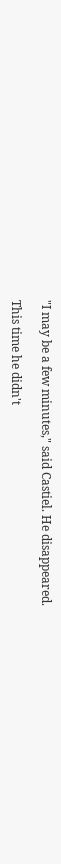"I may be a few minutes," said Castiel. He disappeared.

This time he didn't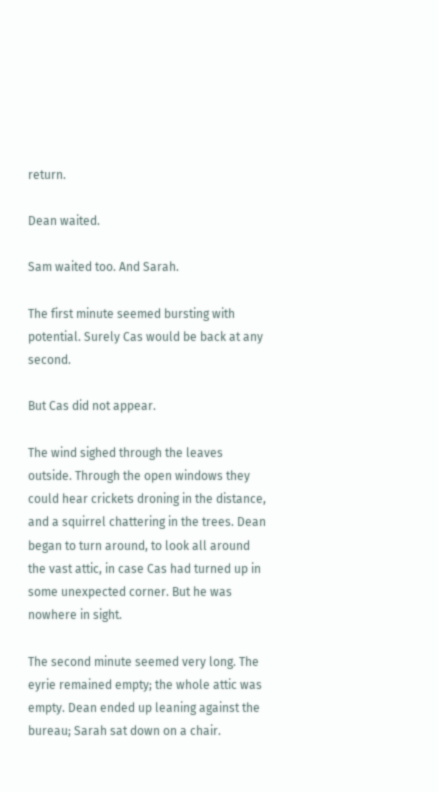return.

Dean waited.

Sam waited too. And Sarah.

The first minute seemed bursting with potential. Surely Cas would be back at any second.

But Cas did not appear.

The wind sighed through the leaves outside. Through the open windows they could hear crickets droning in the distance, and a squirrel chattering in the trees. Dean began to turn around, to look all around the vast attic, in case Cas had turned up in some unexpected corner. But he was nowhere in sight.

The second minute seemed very long. The eyrie remained empty; the whole attic was empty. Dean ended up leaning against the bureau; Sarah sat down on a chair.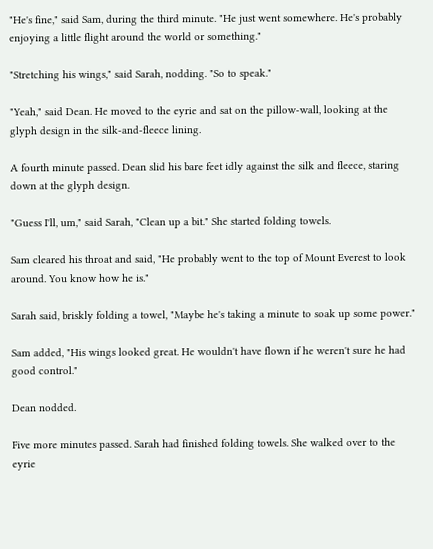"He's fine," said Sam, during the third minute. "He just went somewhere. He's probably enjoying a little flight around the world or something."

"Stretching his wings," said Sarah, nodding. "So to speak."

"Yeah," said Dean. He moved to the eyrie and sat on the pillow-wall, looking at the glyph design in the silk-and-fleece lining.

A fourth minute passed. Dean slid his bare feet idly against the silk and fleece, staring down at the glyph design.

"Guess I'll, um," said Sarah, "Clean up a bit." She started folding towels.

Sam cleared his throat and said, "He probably went to the top of Mount Everest to look around. You know how he is."

Sarah said, briskly folding a towel, "Maybe he's taking a minute to soak up some power."

Sam added, "His wings looked great. He wouldn't have flown if he weren't sure he had good control."

Dean nodded.

Five more minutes passed. Sarah had finished folding towels. She walked over to the eyrie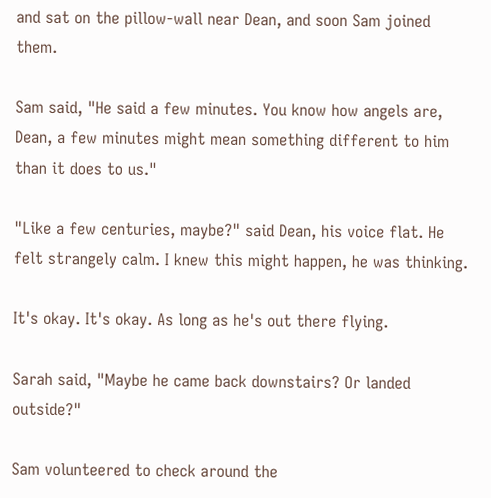and sat on the pillow-wall near Dean, and soon Sam joined them.

Sam said, "He said a few minutes. You know how angels are, Dean, a few minutes might mean something different to him than it does to us."

"Like a few centuries, maybe?" said Dean, his voice flat. He felt strangely calm. I knew this might happen, he was thinking.

It's okay. It's okay. As long as he's out there flying.

Sarah said, "Maybe he came back downstairs? Or landed outside?"

Sam volunteered to check around the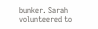bunker. Sarah volunteered to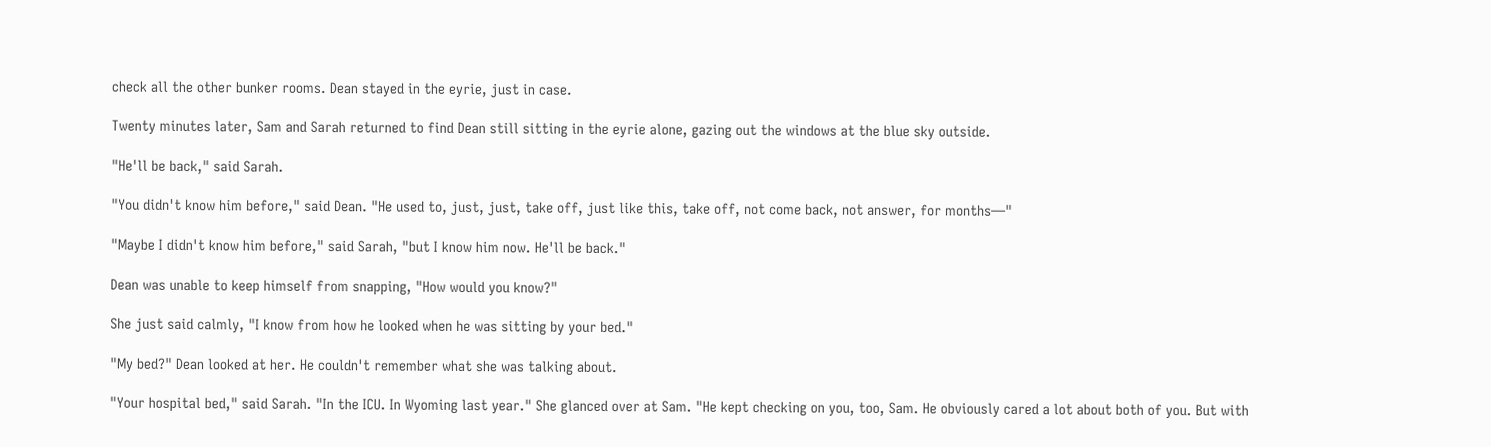check all the other bunker rooms. Dean stayed in the eyrie, just in case.

Twenty minutes later, Sam and Sarah returned to find Dean still sitting in the eyrie alone, gazing out the windows at the blue sky outside.

"He'll be back," said Sarah.

"You didn't know him before," said Dean. "He used to, just, just, take off, just like this, take off, not come back, not answer, for months—"

"Maybe I didn't know him before," said Sarah, "but I know him now. He'll be back."

Dean was unable to keep himself from snapping, "How would you know?"

She just said calmly, "I know from how he looked when he was sitting by your bed."

"My bed?" Dean looked at her. He couldn't remember what she was talking about.

"Your hospital bed," said Sarah. "In the ICU. In Wyoming last year." She glanced over at Sam. "He kept checking on you, too, Sam. He obviously cared a lot about both of you. But with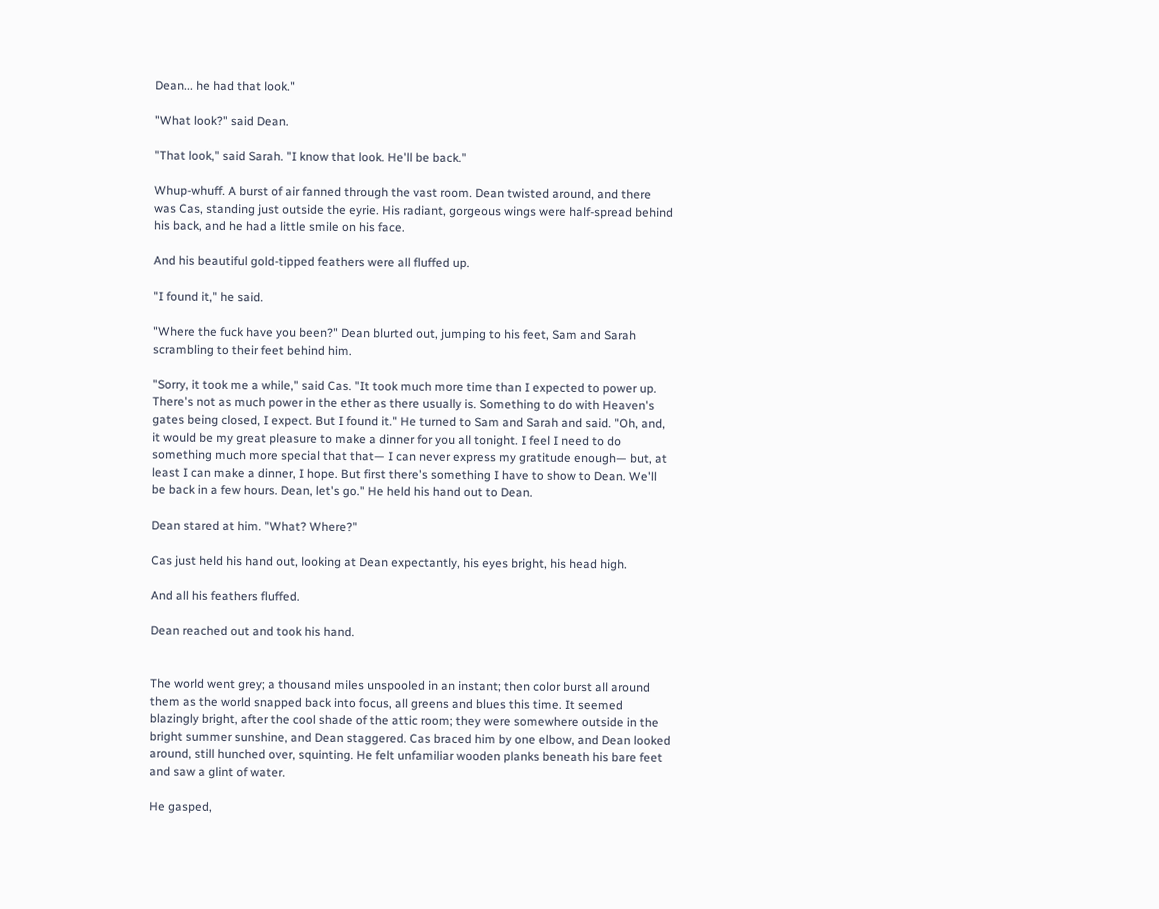Dean... he had that look."

"What look?" said Dean.

"That look," said Sarah. "I know that look. He'll be back."

Whup-whuff. A burst of air fanned through the vast room. Dean twisted around, and there was Cas, standing just outside the eyrie. His radiant, gorgeous wings were half-spread behind his back, and he had a little smile on his face.

And his beautiful gold-tipped feathers were all fluffed up.

"I found it," he said.

"Where the fuck have you been?" Dean blurted out, jumping to his feet, Sam and Sarah scrambling to their feet behind him.

"Sorry, it took me a while," said Cas. "It took much more time than I expected to power up. There's not as much power in the ether as there usually is. Something to do with Heaven's gates being closed, I expect. But I found it." He turned to Sam and Sarah and said. "Oh, and, it would be my great pleasure to make a dinner for you all tonight. I feel I need to do something much more special that that— I can never express my gratitude enough— but, at least I can make a dinner, I hope. But first there's something I have to show to Dean. We'll be back in a few hours. Dean, let's go." He held his hand out to Dean.

Dean stared at him. "What? Where?"

Cas just held his hand out, looking at Dean expectantly, his eyes bright, his head high.

And all his feathers fluffed.

Dean reached out and took his hand.


The world went grey; a thousand miles unspooled in an instant; then color burst all around them as the world snapped back into focus, all greens and blues this time. It seemed blazingly bright, after the cool shade of the attic room; they were somewhere outside in the bright summer sunshine, and Dean staggered. Cas braced him by one elbow, and Dean looked around, still hunched over, squinting. He felt unfamiliar wooden planks beneath his bare feet and saw a glint of water.

He gasped,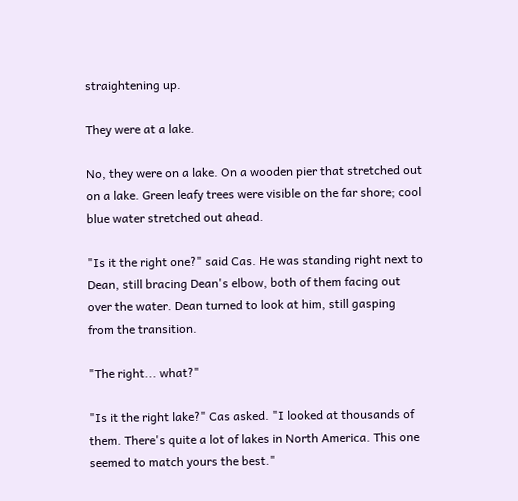straightening up.

They were at a lake.

No, they were on a lake. On a wooden pier that stretched out on a lake. Green leafy trees were visible on the far shore; cool blue water stretched out ahead.

"Is it the right one?" said Cas. He was standing right next to Dean, still bracing Dean's elbow, both of them facing out over the water. Dean turned to look at him, still gasping from the transition.

"The right... what?"

"Is it the right lake?" Cas asked. "I looked at thousands of them. There's quite a lot of lakes in North America. This one seemed to match yours the best."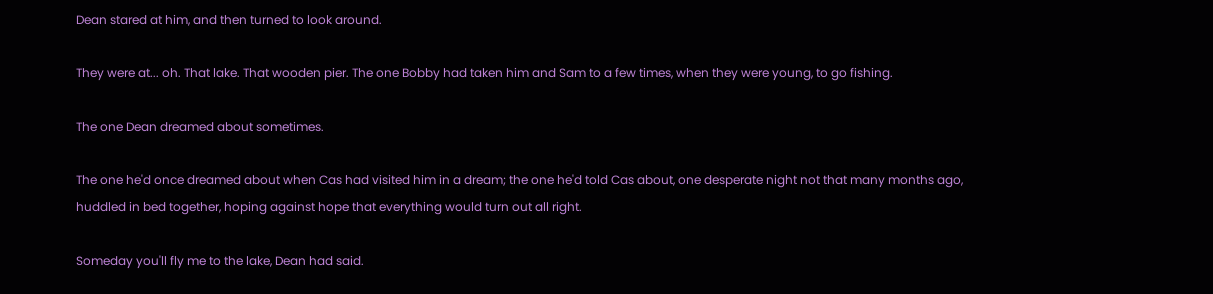Dean stared at him, and then turned to look around.

They were at... oh. That lake. That wooden pier. The one Bobby had taken him and Sam to a few times, when they were young, to go fishing.

The one Dean dreamed about sometimes.

The one he'd once dreamed about when Cas had visited him in a dream; the one he'd told Cas about, one desperate night not that many months ago, huddled in bed together, hoping against hope that everything would turn out all right.

Someday you'll fly me to the lake, Dean had said.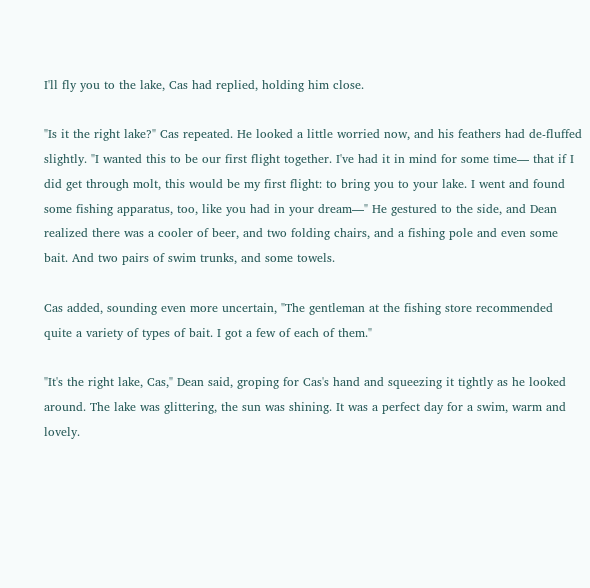I'll fly you to the lake, Cas had replied, holding him close.

"Is it the right lake?" Cas repeated. He looked a little worried now, and his feathers had de-fluffed slightly. "I wanted this to be our first flight together. I've had it in mind for some time— that if I did get through molt, this would be my first flight: to bring you to your lake. I went and found some fishing apparatus, too, like you had in your dream—" He gestured to the side, and Dean realized there was a cooler of beer, and two folding chairs, and a fishing pole and even some bait. And two pairs of swim trunks, and some towels.

Cas added, sounding even more uncertain, "The gentleman at the fishing store recommended quite a variety of types of bait. I got a few of each of them."

"It's the right lake, Cas," Dean said, groping for Cas's hand and squeezing it tightly as he looked around. The lake was glittering, the sun was shining. It was a perfect day for a swim, warm and lovely.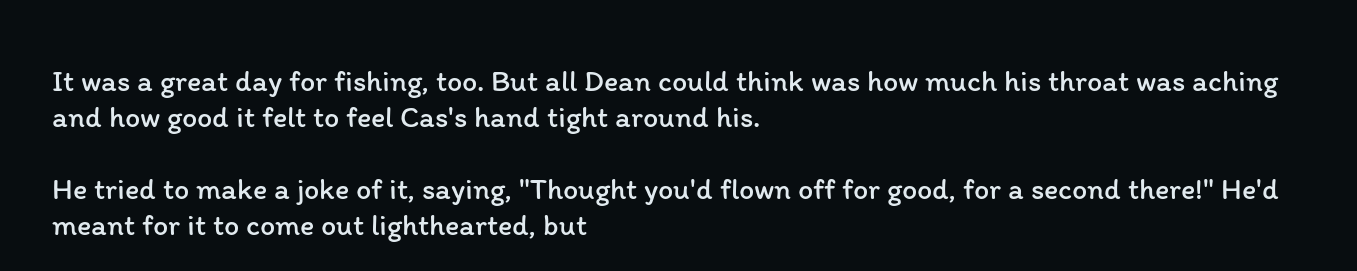It was a great day for fishing, too. But all Dean could think was how much his throat was aching and how good it felt to feel Cas's hand tight around his.

He tried to make a joke of it, saying, "Thought you'd flown off for good, for a second there!" He'd meant for it to come out lighthearted, but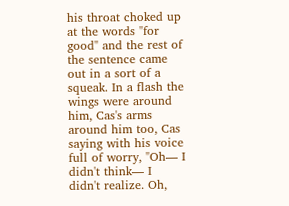his throat choked up at the words "for good" and the rest of the sentence came out in a sort of a squeak. In a flash the wings were around him, Cas's arms around him too, Cas saying with his voice full of worry, "Oh— I didn't think— I didn't realize. Oh,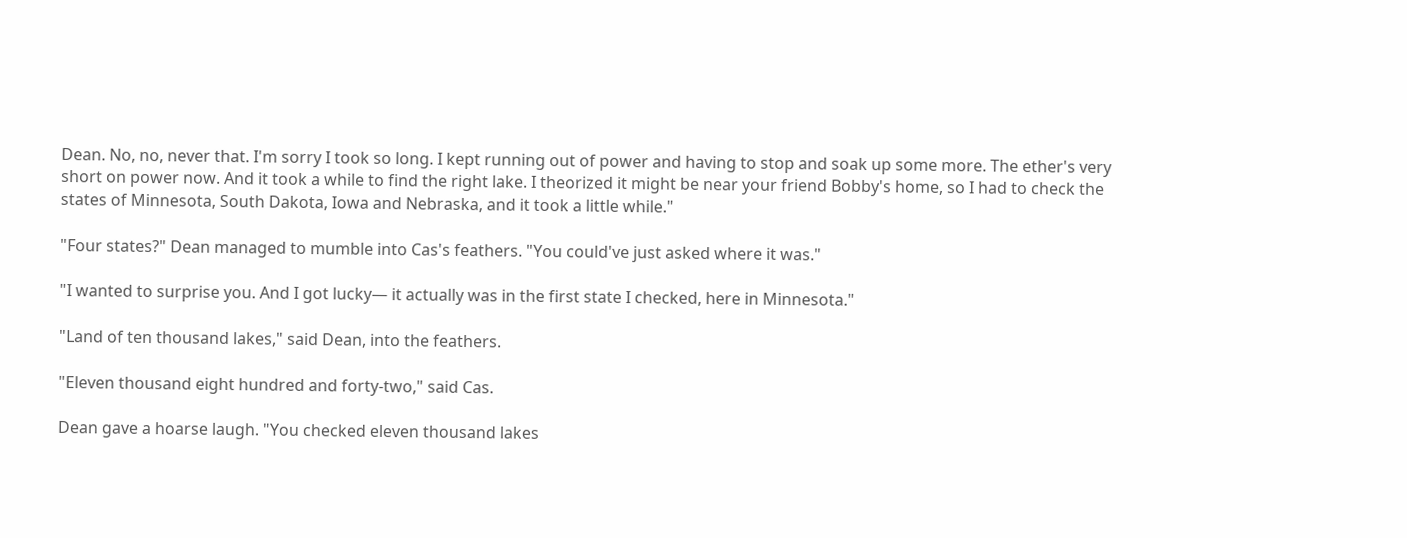Dean. No, no, never that. I'm sorry I took so long. I kept running out of power and having to stop and soak up some more. The ether's very short on power now. And it took a while to find the right lake. I theorized it might be near your friend Bobby's home, so I had to check the states of Minnesota, South Dakota, Iowa and Nebraska, and it took a little while."

"Four states?" Dean managed to mumble into Cas's feathers. "You could've just asked where it was."

"I wanted to surprise you. And I got lucky— it actually was in the first state I checked, here in Minnesota."

"Land of ten thousand lakes," said Dean, into the feathers.

"Eleven thousand eight hundred and forty-two," said Cas.

Dean gave a hoarse laugh. "You checked eleven thousand lakes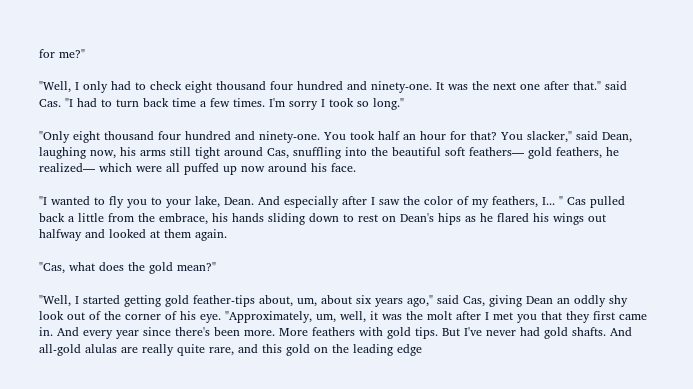for me?"

"Well, I only had to check eight thousand four hundred and ninety-one. It was the next one after that." said Cas. "I had to turn back time a few times. I'm sorry I took so long."

"Only eight thousand four hundred and ninety-one. You took half an hour for that? You slacker," said Dean, laughing now, his arms still tight around Cas, snuffling into the beautiful soft feathers— gold feathers, he realized— which were all puffed up now around his face.

"I wanted to fly you to your lake, Dean. And especially after I saw the color of my feathers, I... " Cas pulled back a little from the embrace, his hands sliding down to rest on Dean's hips as he flared his wings out halfway and looked at them again.

"Cas, what does the gold mean?"

"Well, I started getting gold feather-tips about, um, about six years ago," said Cas, giving Dean an oddly shy look out of the corner of his eye. "Approximately, um, well, it was the molt after I met you that they first came in. And every year since there's been more. More feathers with gold tips. But I've never had gold shafts. And all-gold alulas are really quite rare, and this gold on the leading edge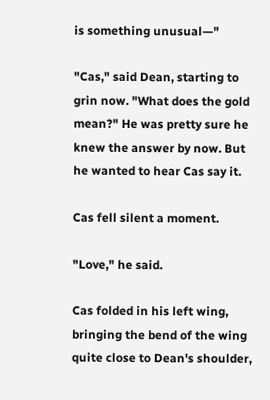is something unusual—"

"Cas," said Dean, starting to grin now. "What does the gold mean?" He was pretty sure he knew the answer by now. But he wanted to hear Cas say it.

Cas fell silent a moment.

"Love," he said.

Cas folded in his left wing, bringing the bend of the wing quite close to Dean's shoulder,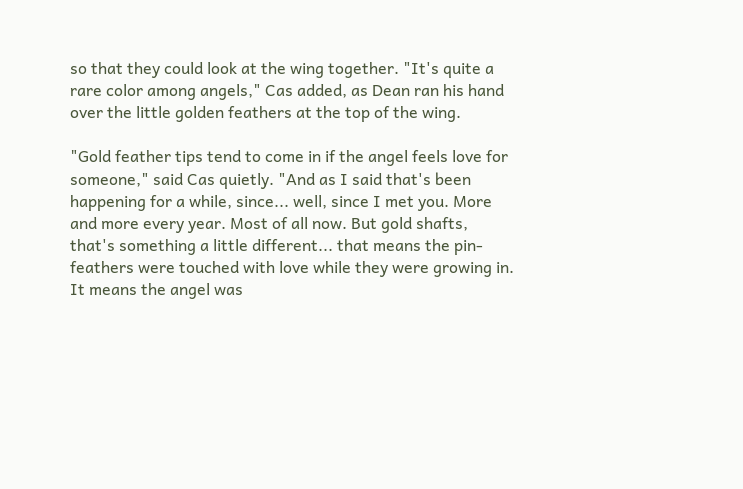so that they could look at the wing together. "It's quite a rare color among angels," Cas added, as Dean ran his hand over the little golden feathers at the top of the wing.

"Gold feather tips tend to come in if the angel feels love for someone," said Cas quietly. "And as I said that's been happening for a while, since... well, since I met you. More and more every year. Most of all now. But gold shafts, that's something a little different... that means the pin-feathers were touched with love while they were growing in. It means the angel was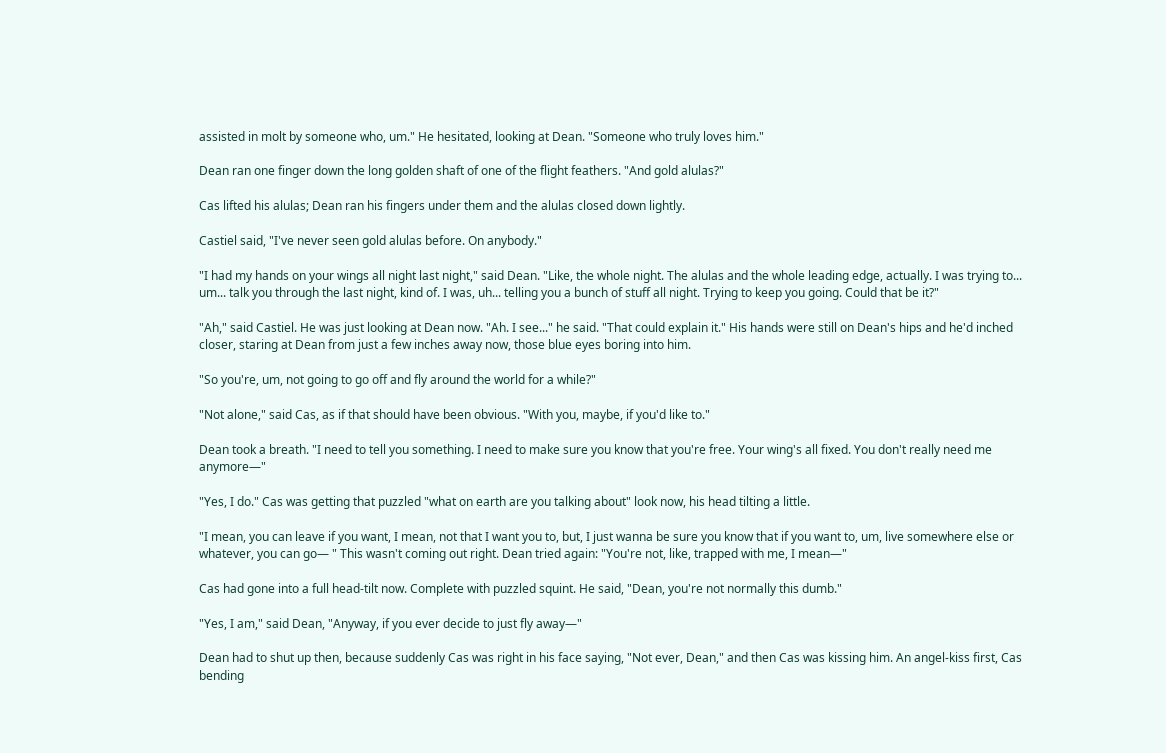assisted in molt by someone who, um." He hesitated, looking at Dean. "Someone who truly loves him."

Dean ran one finger down the long golden shaft of one of the flight feathers. "And gold alulas?"

Cas lifted his alulas; Dean ran his fingers under them and the alulas closed down lightly.

Castiel said, "I've never seen gold alulas before. On anybody."

"I had my hands on your wings all night last night," said Dean. "Like, the whole night. The alulas and the whole leading edge, actually. I was trying to... um... talk you through the last night, kind of. I was, uh... telling you a bunch of stuff all night. Trying to keep you going. Could that be it?"

"Ah," said Castiel. He was just looking at Dean now. "Ah. I see..." he said. "That could explain it." His hands were still on Dean's hips and he'd inched closer, staring at Dean from just a few inches away now, those blue eyes boring into him.

"So you're, um, not going to go off and fly around the world for a while?"

"Not alone," said Cas, as if that should have been obvious. "With you, maybe, if you'd like to."

Dean took a breath. "I need to tell you something. I need to make sure you know that you're free. Your wing's all fixed. You don't really need me anymore—"

"Yes, I do." Cas was getting that puzzled "what on earth are you talking about" look now, his head tilting a little.

"I mean, you can leave if you want, I mean, not that I want you to, but, I just wanna be sure you know that if you want to, um, live somewhere else or whatever, you can go— " This wasn't coming out right. Dean tried again: "You're not, like, trapped with me, I mean—"

Cas had gone into a full head-tilt now. Complete with puzzled squint. He said, "Dean, you're not normally this dumb."

"Yes, I am," said Dean, "Anyway, if you ever decide to just fly away—"

Dean had to shut up then, because suddenly Cas was right in his face saying, "Not ever, Dean," and then Cas was kissing him. An angel-kiss first, Cas bending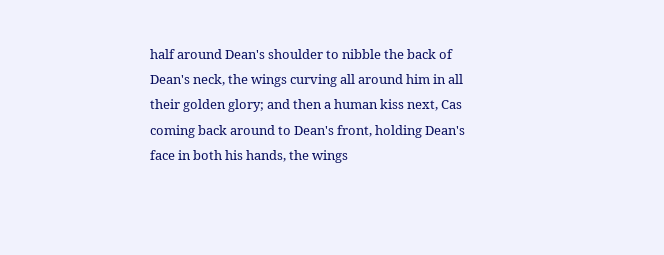half around Dean's shoulder to nibble the back of Dean's neck, the wings curving all around him in all their golden glory; and then a human kiss next, Cas coming back around to Dean's front, holding Dean's face in both his hands, the wings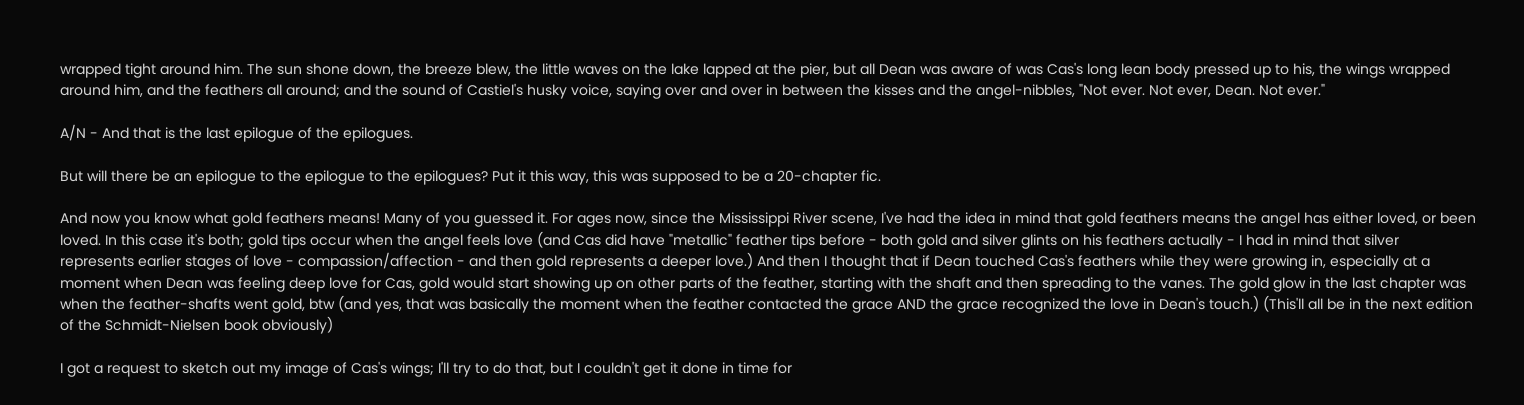wrapped tight around him. The sun shone down, the breeze blew, the little waves on the lake lapped at the pier, but all Dean was aware of was Cas's long lean body pressed up to his, the wings wrapped around him, and the feathers all around; and the sound of Castiel's husky voice, saying over and over in between the kisses and the angel-nibbles, "Not ever. Not ever, Dean. Not ever."

A/N - And that is the last epilogue of the epilogues.

But will there be an epilogue to the epilogue to the epilogues? Put it this way, this was supposed to be a 20-chapter fic.

And now you know what gold feathers means! Many of you guessed it. For ages now, since the Mississippi River scene, I've had the idea in mind that gold feathers means the angel has either loved, or been loved. In this case it's both; gold tips occur when the angel feels love (and Cas did have "metallic" feather tips before - both gold and silver glints on his feathers actually - I had in mind that silver represents earlier stages of love - compassion/affection - and then gold represents a deeper love.) And then I thought that if Dean touched Cas's feathers while they were growing in, especially at a moment when Dean was feeling deep love for Cas, gold would start showing up on other parts of the feather, starting with the shaft and then spreading to the vanes. The gold glow in the last chapter was when the feather-shafts went gold, btw (and yes, that was basically the moment when the feather contacted the grace AND the grace recognized the love in Dean's touch.) (This'll all be in the next edition of the Schmidt-Nielsen book obviously)

I got a request to sketch out my image of Cas's wings; I'll try to do that, but I couldn't get it done in time for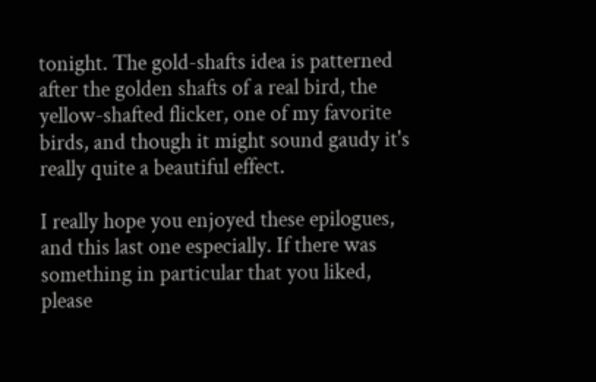tonight. The gold-shafts idea is patterned after the golden shafts of a real bird, the yellow-shafted flicker, one of my favorite birds, and though it might sound gaudy it's really quite a beautiful effect.

I really hope you enjoyed these epilogues, and this last one especially. If there was something in particular that you liked, please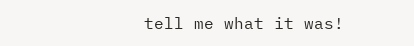tell me what it was!